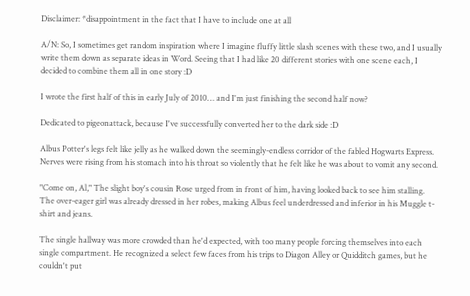Disclaimer: *disappointment in the fact that I have to include one at all

A/N: So, I sometimes get random inspiration where I imagine fluffy little slash scenes with these two, and I usually write them down as separate ideas in Word. Seeing that I had like 20 different stories with one scene each, I decided to combine them all in one story :D

I wrote the first half of this in early July of 2010… and I'm just finishing the second half now?

Dedicated to pigeonattack, because I've successfully converted her to the dark side :D

Albus Potter's legs felt like jelly as he walked down the seemingly-endless corridor of the fabled Hogwarts Express. Nerves were rising from his stomach into his throat so violently that he felt like he was about to vomit any second.

"Come on, Al," The slight boy's cousin Rose urged from in front of him, having looked back to see him stalling. The over-eager girl was already dressed in her robes, making Albus feel underdressed and inferior in his Muggle t-shirt and jeans.

The single hallway was more crowded than he'd expected, with too many people forcing themselves into each single compartment. He recognized a select few faces from his trips to Diagon Alley or Quidditch games, but he couldn't put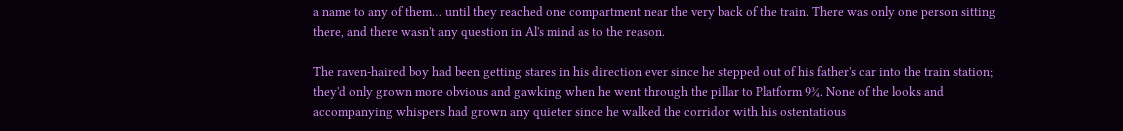a name to any of them… until they reached one compartment near the very back of the train. There was only one person sitting there, and there wasn't any question in Al's mind as to the reason.

The raven-haired boy had been getting stares in his direction ever since he stepped out of his father's car into the train station; they'd only grown more obvious and gawking when he went through the pillar to Platform 9¾. None of the looks and accompanying whispers had grown any quieter since he walked the corridor with his ostentatious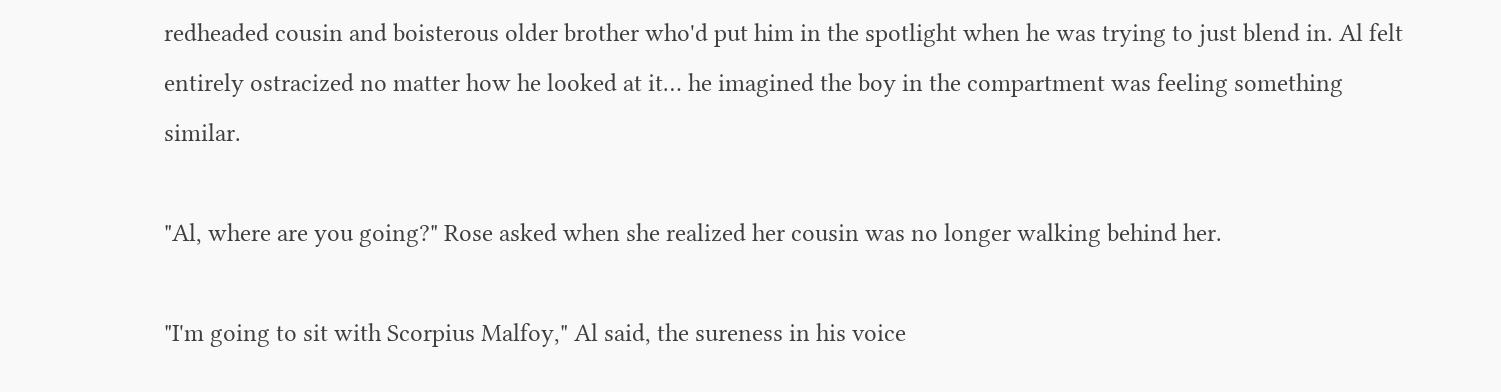redheaded cousin and boisterous older brother who'd put him in the spotlight when he was trying to just blend in. Al felt entirely ostracized no matter how he looked at it… he imagined the boy in the compartment was feeling something similar.

"Al, where are you going?" Rose asked when she realized her cousin was no longer walking behind her.

"I'm going to sit with Scorpius Malfoy," Al said, the sureness in his voice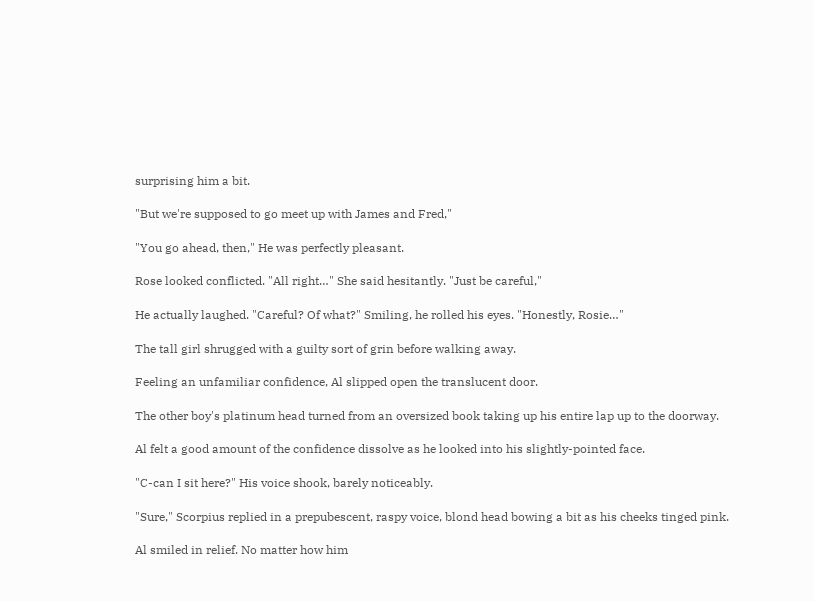surprising him a bit.

"But we're supposed to go meet up with James and Fred,"

"You go ahead, then," He was perfectly pleasant.

Rose looked conflicted. "All right…" She said hesitantly. "Just be careful,"

He actually laughed. "Careful? Of what?" Smiling, he rolled his eyes. "Honestly, Rosie…"

The tall girl shrugged with a guilty sort of grin before walking away.

Feeling an unfamiliar confidence, Al slipped open the translucent door.

The other boy's platinum head turned from an oversized book taking up his entire lap up to the doorway.

Al felt a good amount of the confidence dissolve as he looked into his slightly-pointed face.

"C-can I sit here?" His voice shook, barely noticeably.

"Sure," Scorpius replied in a prepubescent, raspy voice, blond head bowing a bit as his cheeks tinged pink.

Al smiled in relief. No matter how him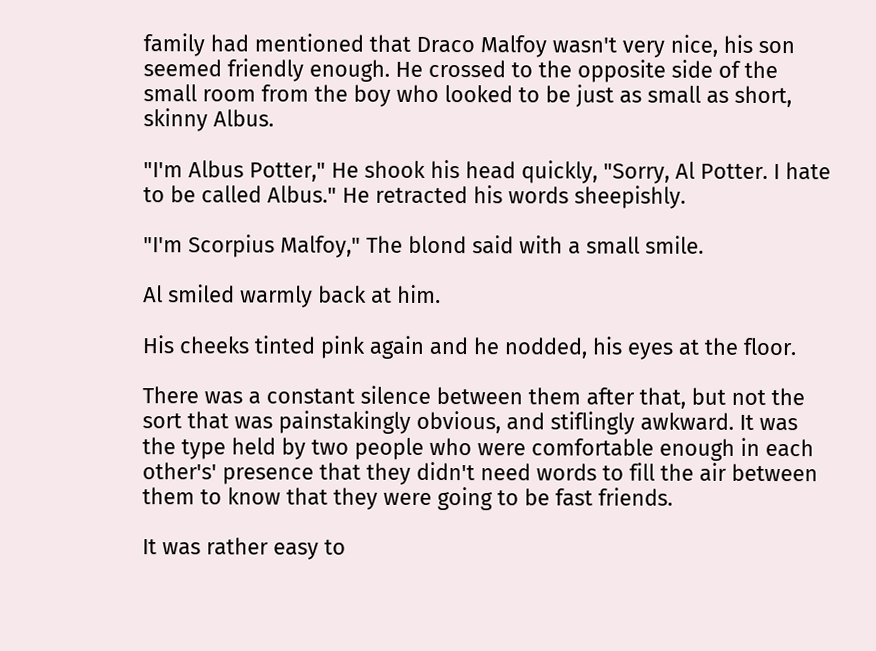family had mentioned that Draco Malfoy wasn't very nice, his son seemed friendly enough. He crossed to the opposite side of the small room from the boy who looked to be just as small as short, skinny Albus.

"I'm Albus Potter," He shook his head quickly, "Sorry, Al Potter. I hate to be called Albus." He retracted his words sheepishly.

"I'm Scorpius Malfoy," The blond said with a small smile.

Al smiled warmly back at him.

His cheeks tinted pink again and he nodded, his eyes at the floor.

There was a constant silence between them after that, but not the sort that was painstakingly obvious, and stiflingly awkward. It was the type held by two people who were comfortable enough in each other's' presence that they didn't need words to fill the air between them to know that they were going to be fast friends.

It was rather easy to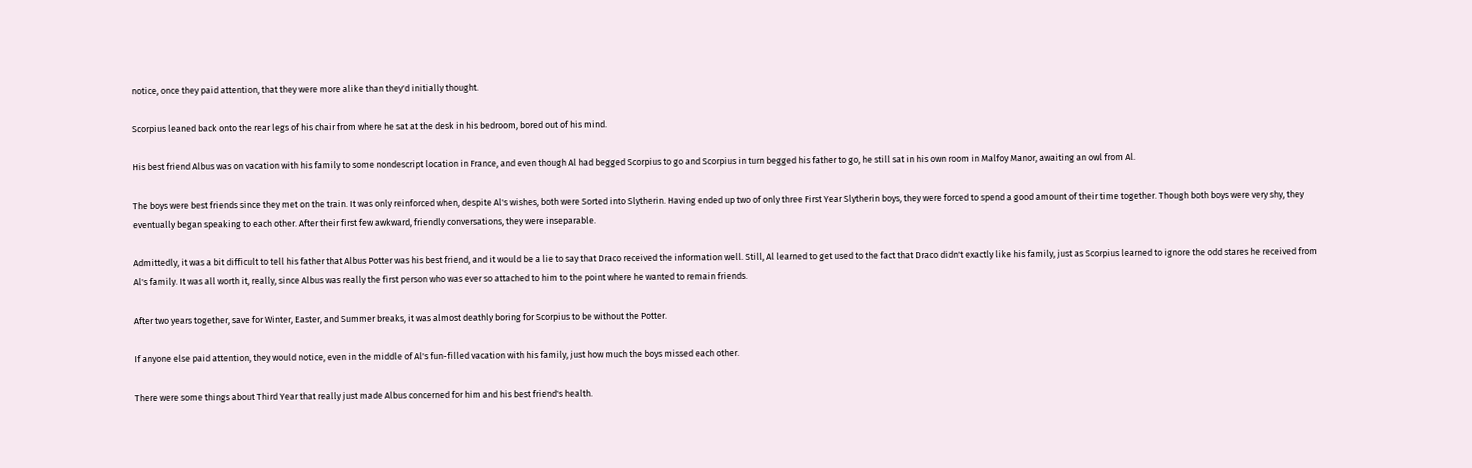notice, once they paid attention, that they were more alike than they'd initially thought.

Scorpius leaned back onto the rear legs of his chair from where he sat at the desk in his bedroom, bored out of his mind.

His best friend Albus was on vacation with his family to some nondescript location in France, and even though Al had begged Scorpius to go and Scorpius in turn begged his father to go, he still sat in his own room in Malfoy Manor, awaiting an owl from Al.

The boys were best friends since they met on the train. It was only reinforced when, despite Al's wishes, both were Sorted into Slytherin. Having ended up two of only three First Year Slytherin boys, they were forced to spend a good amount of their time together. Though both boys were very shy, they eventually began speaking to each other. After their first few awkward, friendly conversations, they were inseparable.

Admittedly, it was a bit difficult to tell his father that Albus Potter was his best friend, and it would be a lie to say that Draco received the information well. Still, Al learned to get used to the fact that Draco didn't exactly like his family, just as Scorpius learned to ignore the odd stares he received from Al's family. It was all worth it, really, since Albus was really the first person who was ever so attached to him to the point where he wanted to remain friends.

After two years together, save for Winter, Easter, and Summer breaks, it was almost deathly boring for Scorpius to be without the Potter.

If anyone else paid attention, they would notice, even in the middle of Al's fun-filled vacation with his family, just how much the boys missed each other.

There were some things about Third Year that really just made Albus concerned for him and his best friend's health.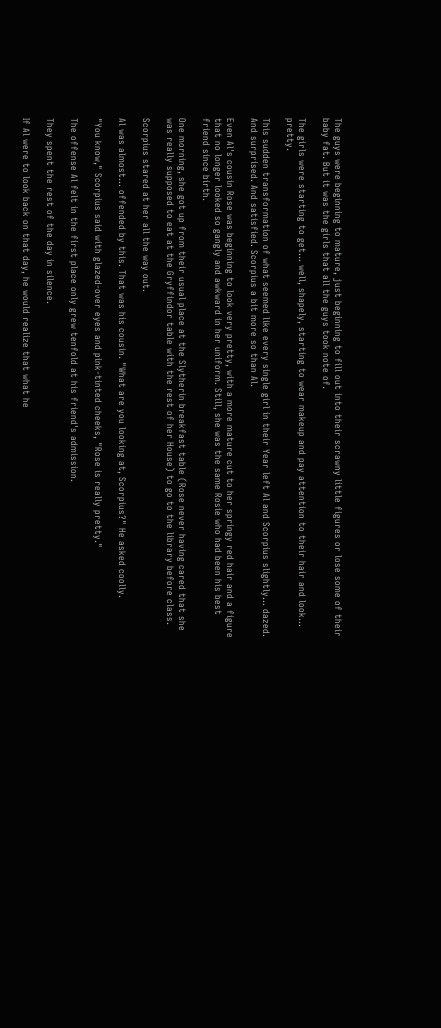The guys were beginning to mature, just beginning to fill out into their scrawny little figures or lose some of their baby fat. But it was the girls that all the guys took note of.

The girls were starting to get… well, shapely, starting to wear makeup and pay attention to their hair and look… pretty.

This sudden transformation of what seemed like every single girl in their Year left Al and Scorpius slightly… dazed. And surprised. And satisfied. Scorpius a bit more so than Al.

Even Al's cousin Rose was beginning to look very pretty, with a more mature cut to her springy red hair and a figure that no longer looked so gangly and awkward in her uniform. Still, she was the same Rosie who had been his best friend since birth.

One morning, she got up from their usual place at the Slytherin breakfast table (Rose never having cared that she was really supposed to eat at the Gryffindor table with the rest of her House) to go to the library before class.

Scorpius stared at her all the way out.

Al was almost… offended by this. That was his cousin. "What are you looking at, Scorpius?" He asked coolly.

"You know," Scorpius said with glazed-over eyes and pink-tinted cheeks, "Rose is really pretty."

The offense Al felt in the first place only grew tenfold at his friend's admission.

They spent the rest of the day in silence.

If Al were to look back on that day, he would realize that what he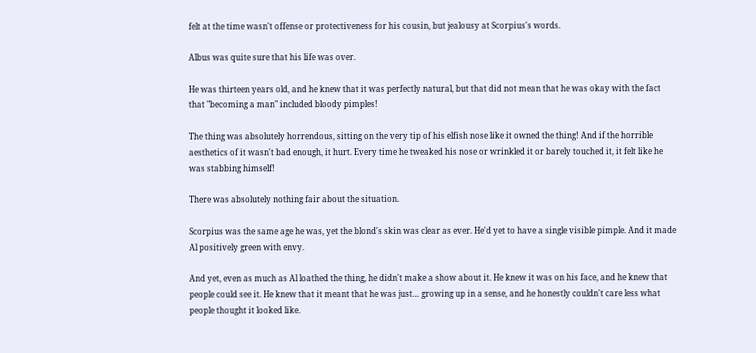felt at the time wasn't offense or protectiveness for his cousin, but jealousy at Scorpius's words.

Albus was quite sure that his life was over.

He was thirteen years old, and he knew that it was perfectly natural, but that did not mean that he was okay with the fact that "becoming a man" included bloody pimples!

The thing was absolutely horrendous, sitting on the very tip of his elfish nose like it owned the thing! And if the horrible aesthetics of it wasn't bad enough, it hurt. Every time he tweaked his nose or wrinkled it or barely touched it, it felt like he was stabbing himself!

There was absolutely nothing fair about the situation.

Scorpius was the same age he was, yet the blond's skin was clear as ever. He'd yet to have a single visible pimple. And it made Al positively green with envy.

And yet, even as much as Al loathed the thing, he didn't make a show about it. He knew it was on his face, and he knew that people could see it. He knew that it meant that he was just… growing up in a sense, and he honestly couldn't care less what people thought it looked like.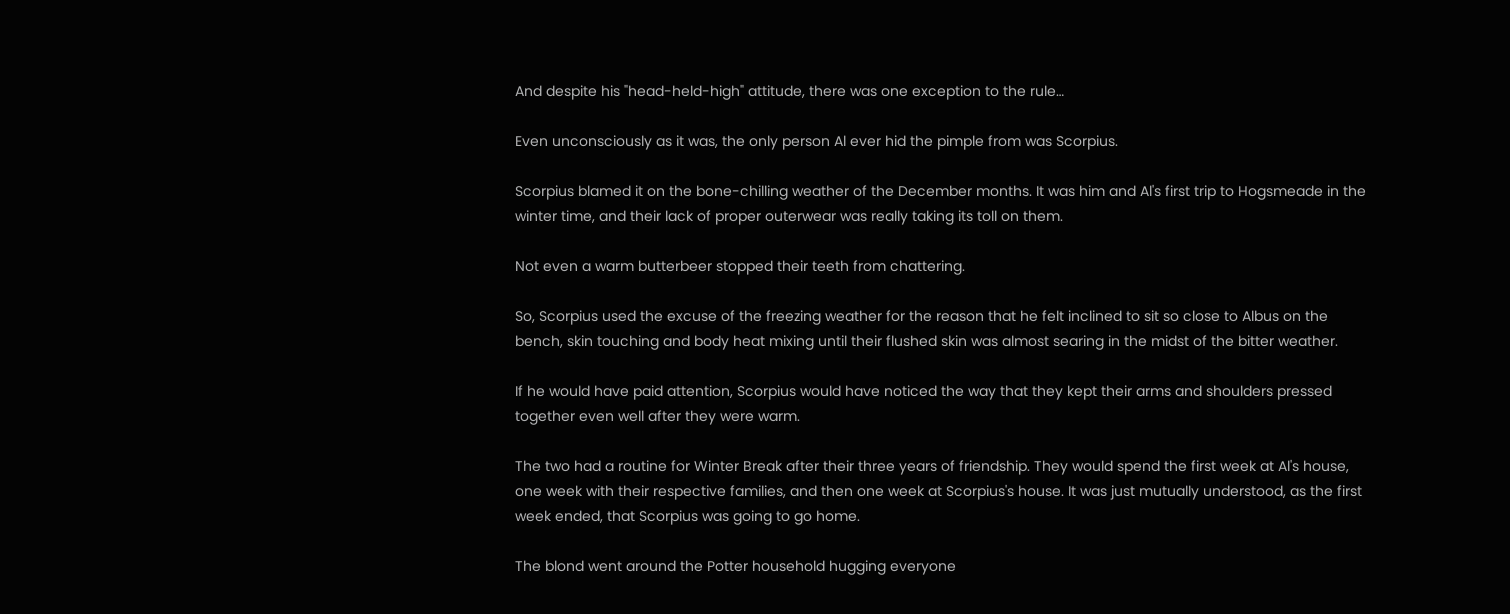And despite his "head-held-high" attitude, there was one exception to the rule…

Even unconsciously as it was, the only person Al ever hid the pimple from was Scorpius.

Scorpius blamed it on the bone-chilling weather of the December months. It was him and Al's first trip to Hogsmeade in the winter time, and their lack of proper outerwear was really taking its toll on them.

Not even a warm butterbeer stopped their teeth from chattering.

So, Scorpius used the excuse of the freezing weather for the reason that he felt inclined to sit so close to Albus on the bench, skin touching and body heat mixing until their flushed skin was almost searing in the midst of the bitter weather.

If he would have paid attention, Scorpius would have noticed the way that they kept their arms and shoulders pressed together even well after they were warm.

The two had a routine for Winter Break after their three years of friendship. They would spend the first week at Al's house, one week with their respective families, and then one week at Scorpius's house. It was just mutually understood, as the first week ended, that Scorpius was going to go home.

The blond went around the Potter household hugging everyone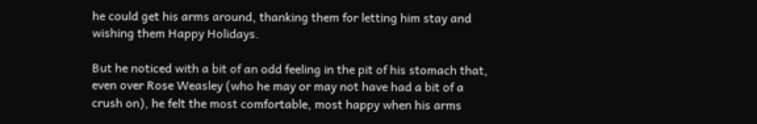he could get his arms around, thanking them for letting him stay and wishing them Happy Holidays.

But he noticed with a bit of an odd feeling in the pit of his stomach that, even over Rose Weasley (who he may or may not have had a bit of a crush on), he felt the most comfortable, most happy when his arms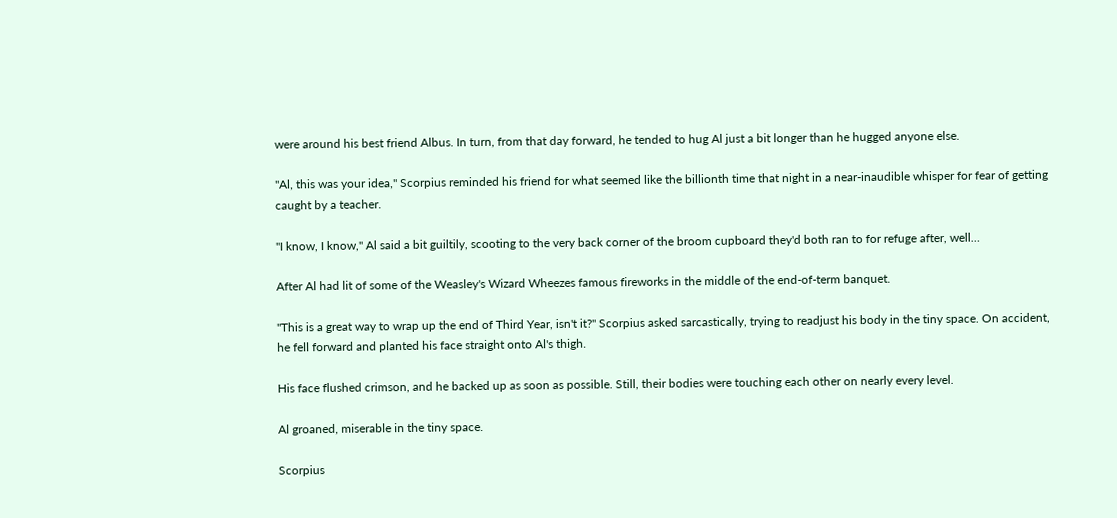were around his best friend Albus. In turn, from that day forward, he tended to hug Al just a bit longer than he hugged anyone else.

"Al, this was your idea," Scorpius reminded his friend for what seemed like the billionth time that night in a near-inaudible whisper for fear of getting caught by a teacher.

"I know, I know," Al said a bit guiltily, scooting to the very back corner of the broom cupboard they'd both ran to for refuge after, well…

After Al had lit of some of the Weasley's Wizard Wheezes famous fireworks in the middle of the end-of-term banquet.

"This is a great way to wrap up the end of Third Year, isn't it?" Scorpius asked sarcastically, trying to readjust his body in the tiny space. On accident, he fell forward and planted his face straight onto Al's thigh.

His face flushed crimson, and he backed up as soon as possible. Still, their bodies were touching each other on nearly every level.

Al groaned, miserable in the tiny space.

Scorpius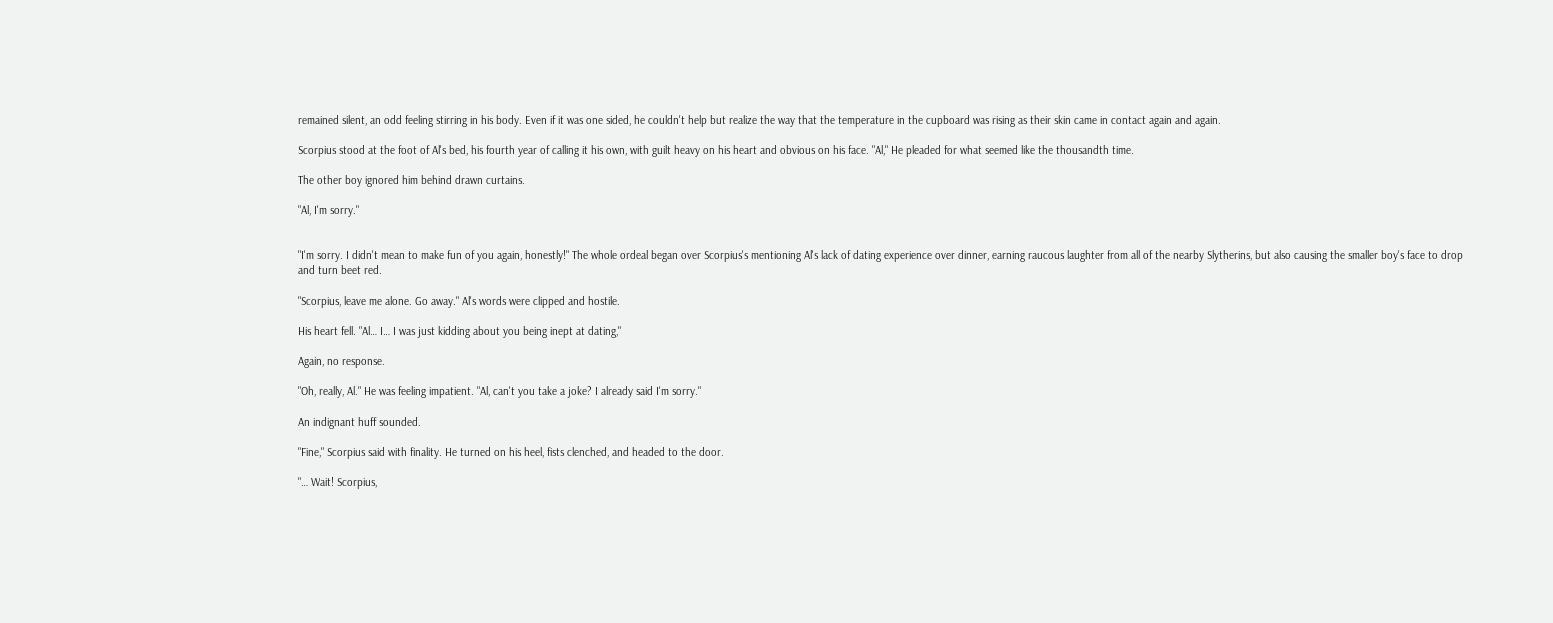remained silent, an odd feeling stirring in his body. Even if it was one sided, he couldn't help but realize the way that the temperature in the cupboard was rising as their skin came in contact again and again.

Scorpius stood at the foot of Al's bed, his fourth year of calling it his own, with guilt heavy on his heart and obvious on his face. "Al," He pleaded for what seemed like the thousandth time.

The other boy ignored him behind drawn curtains.

"Al, I'm sorry."


"I'm sorry. I didn't mean to make fun of you again, honestly!" The whole ordeal began over Scorpius's mentioning Al's lack of dating experience over dinner, earning raucous laughter from all of the nearby Slytherins, but also causing the smaller boy's face to drop and turn beet red.

"Scorpius, leave me alone. Go away." Al's words were clipped and hostile.

His heart fell. "Al… I… I was just kidding about you being inept at dating,"

Again, no response.

"Oh, really, Al." He was feeling impatient. "Al, can't you take a joke? I already said I'm sorry."

An indignant huff sounded.

"Fine," Scorpius said with finality. He turned on his heel, fists clenched, and headed to the door.

"… Wait! Scorpius,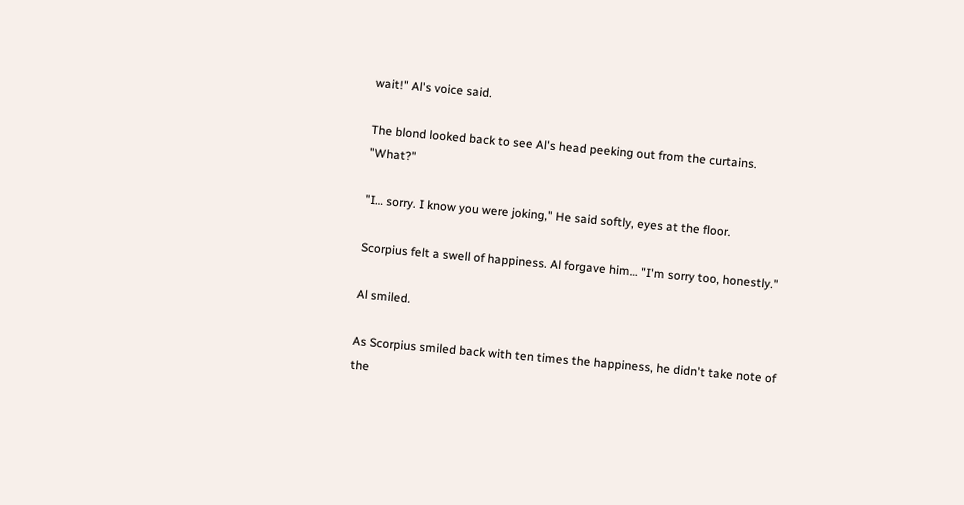wait!" Al's voice said.

The blond looked back to see Al's head peeking out from the curtains. "What?"

"I… sorry. I know you were joking," He said softly, eyes at the floor.

Scorpius felt a swell of happiness. Al forgave him… "I'm sorry too, honestly."

Al smiled.

As Scorpius smiled back with ten times the happiness, he didn't take note of the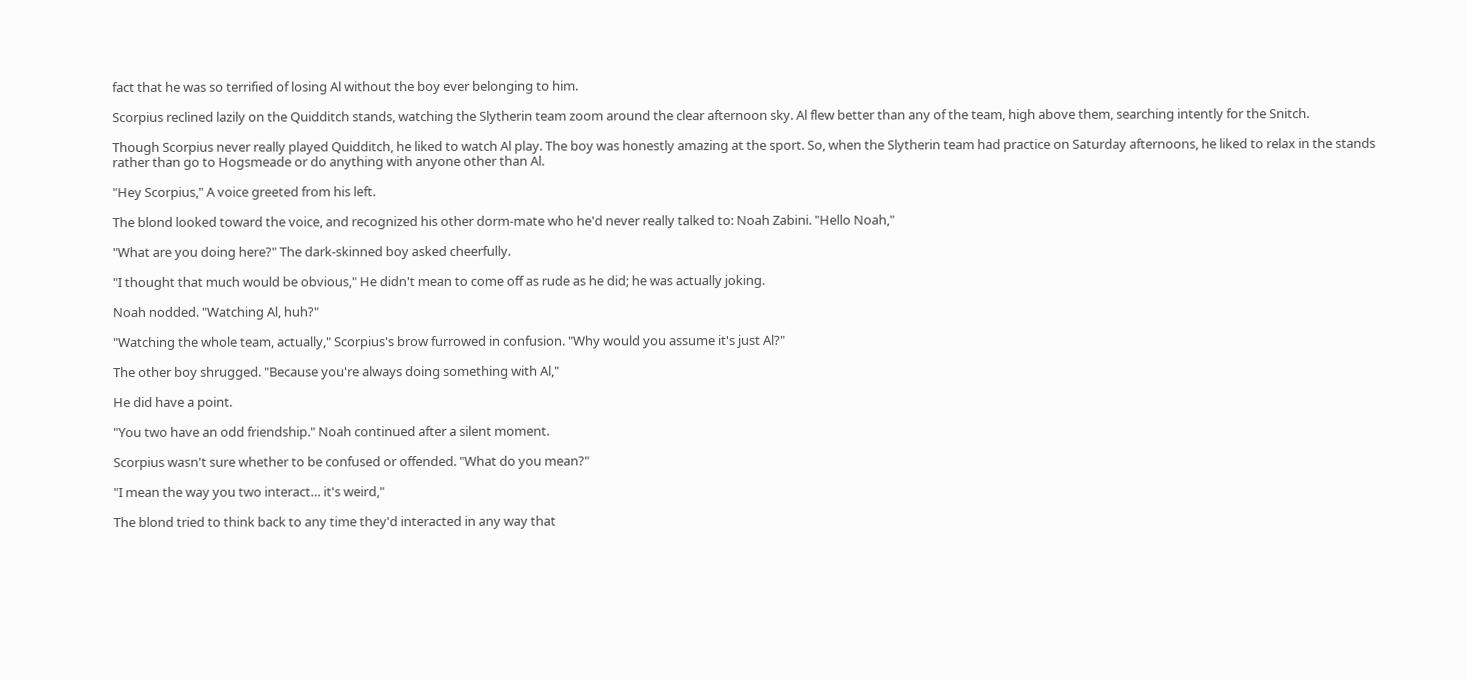fact that he was so terrified of losing Al without the boy ever belonging to him.

Scorpius reclined lazily on the Quidditch stands, watching the Slytherin team zoom around the clear afternoon sky. Al flew better than any of the team, high above them, searching intently for the Snitch.

Though Scorpius never really played Quidditch, he liked to watch Al play. The boy was honestly amazing at the sport. So, when the Slytherin team had practice on Saturday afternoons, he liked to relax in the stands rather than go to Hogsmeade or do anything with anyone other than Al.

"Hey Scorpius," A voice greeted from his left.

The blond looked toward the voice, and recognized his other dorm-mate who he'd never really talked to: Noah Zabini. "Hello Noah,"

"What are you doing here?" The dark-skinned boy asked cheerfully.

"I thought that much would be obvious," He didn't mean to come off as rude as he did; he was actually joking.

Noah nodded. "Watching Al, huh?"

"Watching the whole team, actually," Scorpius's brow furrowed in confusion. "Why would you assume it's just Al?"

The other boy shrugged. "Because you're always doing something with Al,"

He did have a point.

"You two have an odd friendship." Noah continued after a silent moment.

Scorpius wasn't sure whether to be confused or offended. "What do you mean?"

"I mean the way you two interact… it's weird,"

The blond tried to think back to any time they'd interacted in any way that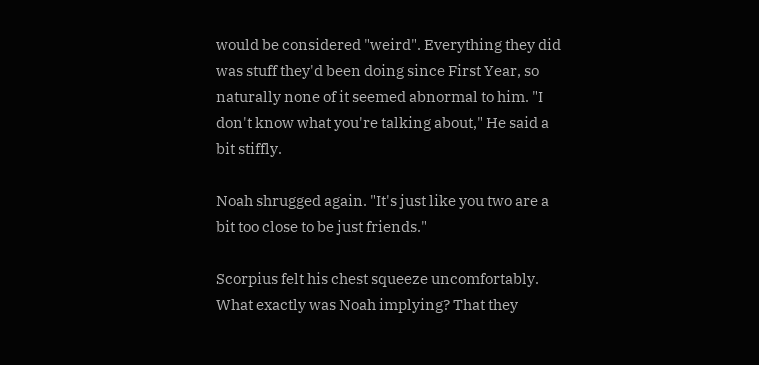would be considered "weird". Everything they did was stuff they'd been doing since First Year, so naturally none of it seemed abnormal to him. "I don't know what you're talking about," He said a bit stiffly.

Noah shrugged again. "It's just like you two are a bit too close to be just friends."

Scorpius felt his chest squeeze uncomfortably. What exactly was Noah implying? That they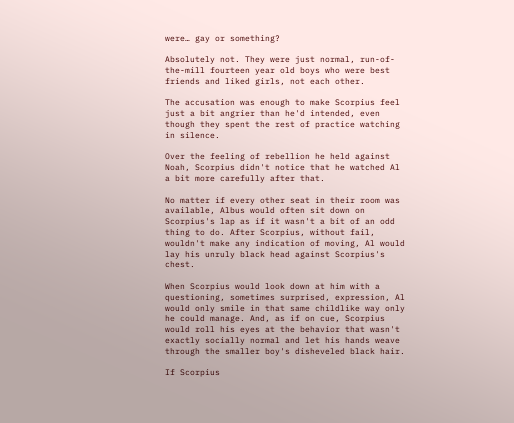were… gay or something?

Absolutely not. They were just normal, run-of-the-mill fourteen year old boys who were best friends and liked girls, not each other.

The accusation was enough to make Scorpius feel just a bit angrier than he'd intended, even though they spent the rest of practice watching in silence.

Over the feeling of rebellion he held against Noah, Scorpius didn't notice that he watched Al a bit more carefully after that.

No matter if every other seat in their room was available, Albus would often sit down on Scorpius's lap as if it wasn't a bit of an odd thing to do. After Scorpius, without fail, wouldn't make any indication of moving, Al would lay his unruly black head against Scorpius's chest.

When Scorpius would look down at him with a questioning, sometimes surprised, expression, Al would only smile in that same childlike way only he could manage. And, as if on cue, Scorpius would roll his eyes at the behavior that wasn't exactly socially normal and let his hands weave through the smaller boy's disheveled black hair.

If Scorpius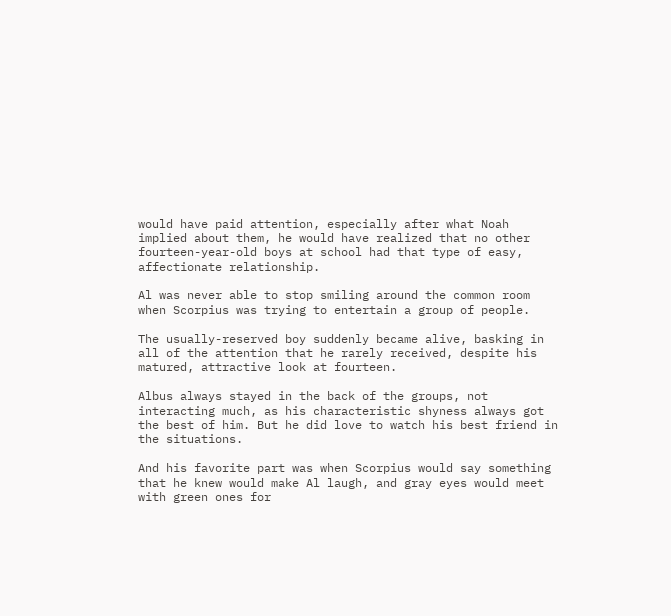would have paid attention, especially after what Noah implied about them, he would have realized that no other fourteen-year-old boys at school had that type of easy, affectionate relationship.

Al was never able to stop smiling around the common room when Scorpius was trying to entertain a group of people.

The usually-reserved boy suddenly became alive, basking in all of the attention that he rarely received, despite his matured, attractive look at fourteen.

Albus always stayed in the back of the groups, not interacting much, as his characteristic shyness always got the best of him. But he did love to watch his best friend in the situations.

And his favorite part was when Scorpius would say something that he knew would make Al laugh, and gray eyes would meet with green ones for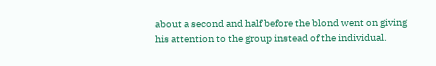about a second and half before the blond went on giving his attention to the group instead of the individual.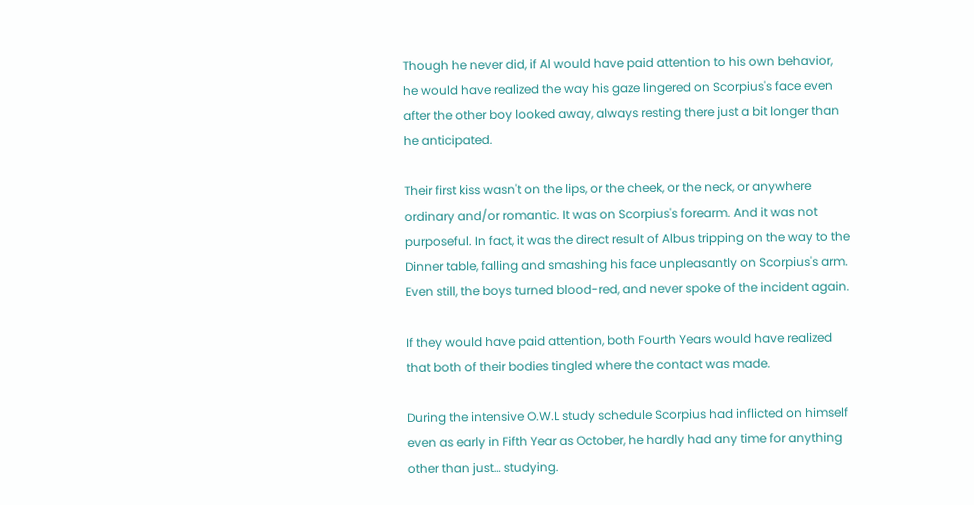Though he never did, if Al would have paid attention to his own behavior, he would have realized the way his gaze lingered on Scorpius's face even after the other boy looked away, always resting there just a bit longer than he anticipated.

Their first kiss wasn't on the lips, or the cheek, or the neck, or anywhere ordinary and/or romantic. It was on Scorpius's forearm. And it was not purposeful. In fact, it was the direct result of Albus tripping on the way to the Dinner table, falling and smashing his face unpleasantly on Scorpius's arm. Even still, the boys turned blood-red, and never spoke of the incident again.

If they would have paid attention, both Fourth Years would have realized that both of their bodies tingled where the contact was made.

During the intensive O.W.L study schedule Scorpius had inflicted on himself even as early in Fifth Year as October, he hardly had any time for anything other than just… studying.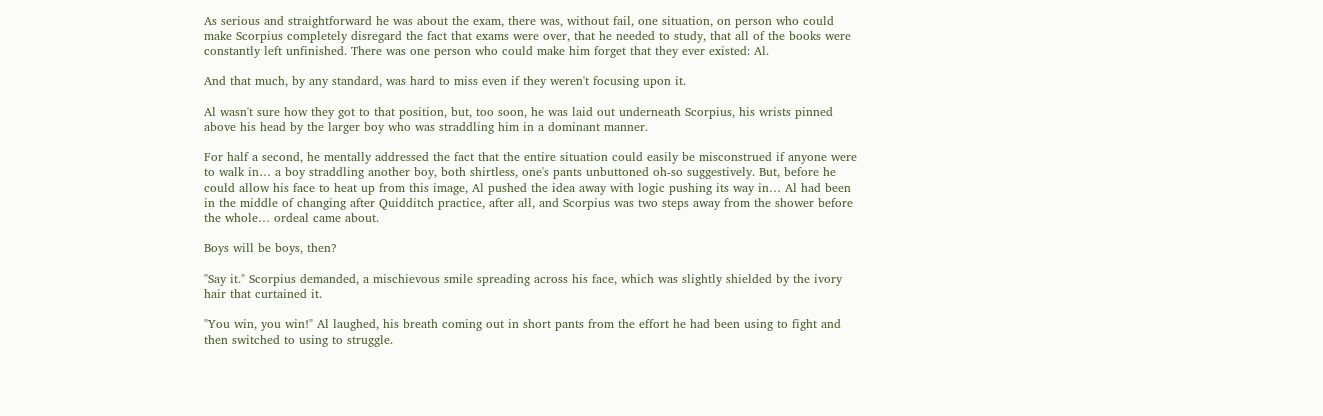As serious and straightforward he was about the exam, there was, without fail, one situation, on person who could make Scorpius completely disregard the fact that exams were over, that he needed to study, that all of the books were constantly left unfinished. There was one person who could make him forget that they ever existed: Al.

And that much, by any standard, was hard to miss even if they weren't focusing upon it.

Al wasn't sure how they got to that position, but, too soon, he was laid out underneath Scorpius, his wrists pinned above his head by the larger boy who was straddling him in a dominant manner.

For half a second, he mentally addressed the fact that the entire situation could easily be misconstrued if anyone were to walk in… a boy straddling another boy, both shirtless, one's pants unbuttoned oh-so suggestively. But, before he could allow his face to heat up from this image, Al pushed the idea away with logic pushing its way in… Al had been in the middle of changing after Quidditch practice, after all, and Scorpius was two steps away from the shower before the whole… ordeal came about.

Boys will be boys, then?

"Say it." Scorpius demanded, a mischievous smile spreading across his face, which was slightly shielded by the ivory hair that curtained it.

"You win, you win!" Al laughed, his breath coming out in short pants from the effort he had been using to fight and then switched to using to struggle.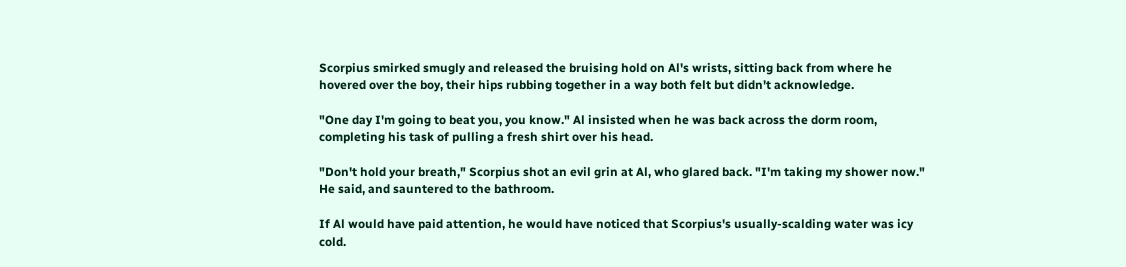Scorpius smirked smugly and released the bruising hold on Al's wrists, sitting back from where he hovered over the boy, their hips rubbing together in a way both felt but didn't acknowledge.

"One day I'm going to beat you, you know." Al insisted when he was back across the dorm room, completing his task of pulling a fresh shirt over his head.

"Don't hold your breath," Scorpius shot an evil grin at Al, who glared back. "I'm taking my shower now." He said, and sauntered to the bathroom.

If Al would have paid attention, he would have noticed that Scorpius's usually-scalding water was icy cold.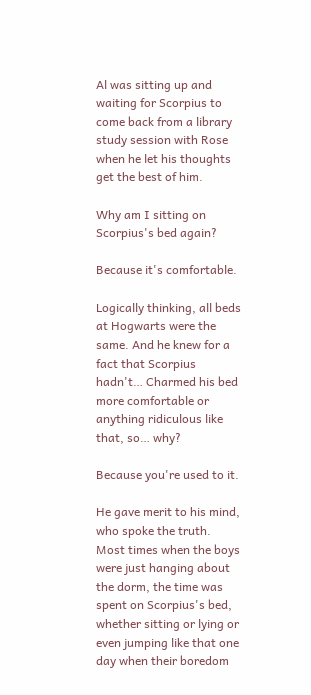Al was sitting up and waiting for Scorpius to come back from a library study session with Rose when he let his thoughts get the best of him.

Why am I sitting on Scorpius's bed again?

Because it's comfortable.

Logically thinking, all beds at Hogwarts were the same. And he knew for a fact that Scorpius hadn't… Charmed his bed more comfortable or anything ridiculous like that, so… why?

Because you're used to it.

He gave merit to his mind, who spoke the truth. Most times when the boys were just hanging about the dorm, the time was spent on Scorpius's bed, whether sitting or lying or even jumping like that one day when their boredom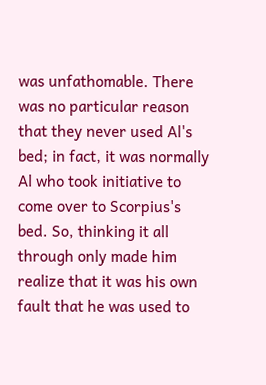was unfathomable. There was no particular reason that they never used Al's bed; in fact, it was normally Al who took initiative to come over to Scorpius's bed. So, thinking it all through only made him realize that it was his own fault that he was used to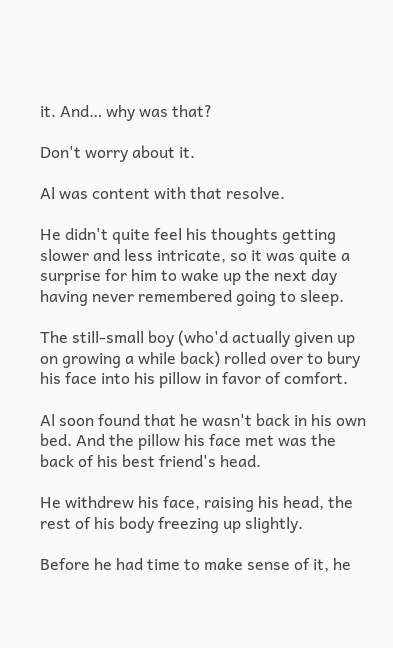it. And… why was that?

Don't worry about it.

Al was content with that resolve.

He didn't quite feel his thoughts getting slower and less intricate, so it was quite a surprise for him to wake up the next day having never remembered going to sleep.

The still-small boy (who'd actually given up on growing a while back) rolled over to bury his face into his pillow in favor of comfort.

Al soon found that he wasn't back in his own bed. And the pillow his face met was the back of his best friend's head.

He withdrew his face, raising his head, the rest of his body freezing up slightly.

Before he had time to make sense of it, he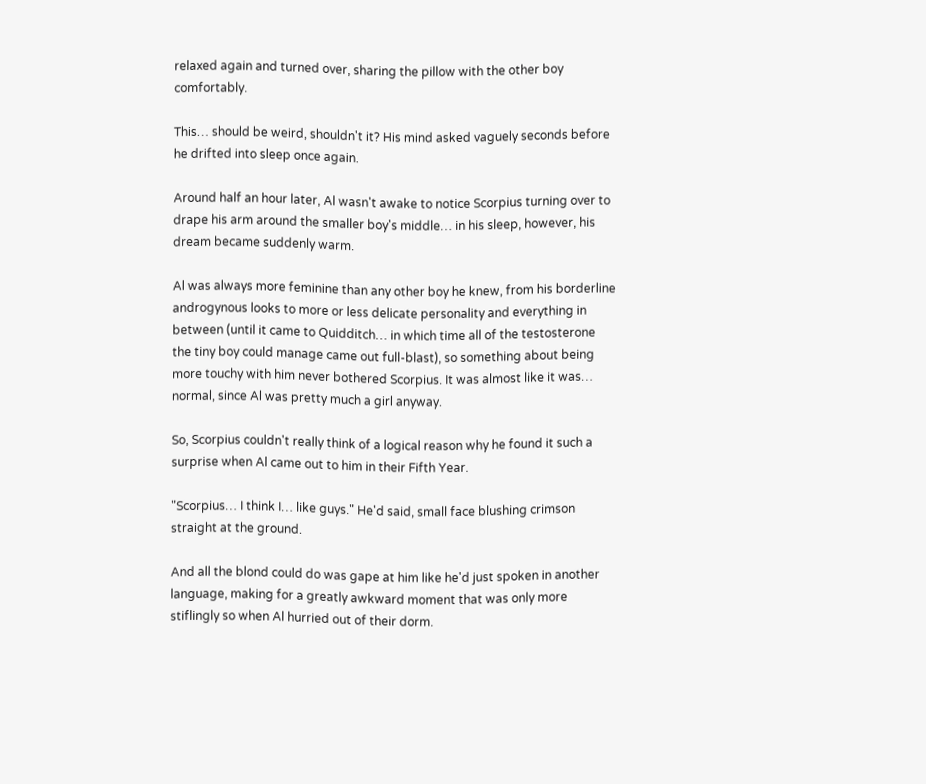relaxed again and turned over, sharing the pillow with the other boy comfortably.

This… should be weird, shouldn't it? His mind asked vaguely seconds before he drifted into sleep once again.

Around half an hour later, Al wasn't awake to notice Scorpius turning over to drape his arm around the smaller boy's middle… in his sleep, however, his dream became suddenly warm.

Al was always more feminine than any other boy he knew, from his borderline androgynous looks to more or less delicate personality and everything in between (until it came to Quidditch… in which time all of the testosterone the tiny boy could manage came out full-blast), so something about being more touchy with him never bothered Scorpius. It was almost like it was… normal, since Al was pretty much a girl anyway.

So, Scorpius couldn't really think of a logical reason why he found it such a surprise when Al came out to him in their Fifth Year.

"Scorpius… I think I… like guys." He'd said, small face blushing crimson straight at the ground.

And all the blond could do was gape at him like he'd just spoken in another language, making for a greatly awkward moment that was only more stiflingly so when Al hurried out of their dorm.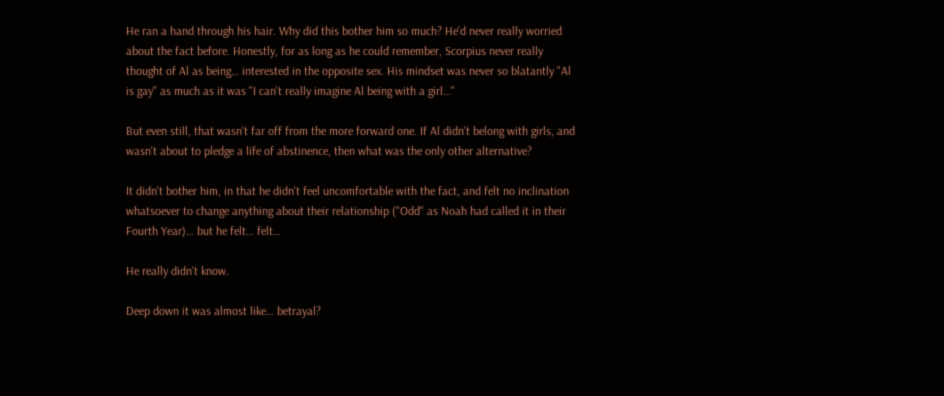He ran a hand through his hair. Why did this bother him so much? He'd never really worried about the fact before. Honestly, for as long as he could remember, Scorpius never really thought of Al as being… interested in the opposite sex. His mindset was never so blatantly "Al is gay" as much as it was "I can't really imagine Al being with a girl…"

But even still, that wasn't far off from the more forward one. If Al didn't belong with girls, and wasn't about to pledge a life of abstinence, then what was the only other alternative?

It didn't bother him, in that he didn't feel uncomfortable with the fact, and felt no inclination whatsoever to change anything about their relationship ("Odd" as Noah had called it in their Fourth Year)… but he felt… felt…

He really didn't know.

Deep down it was almost like… betrayal?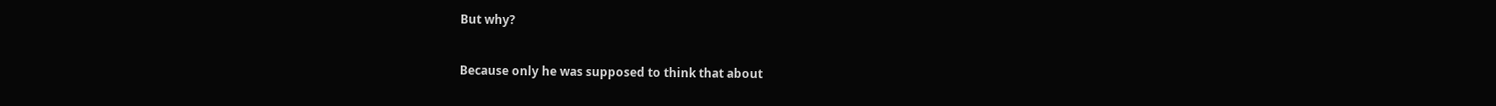But why?

Because only he was supposed to think that about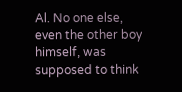Al. No one else, even the other boy himself, was supposed to think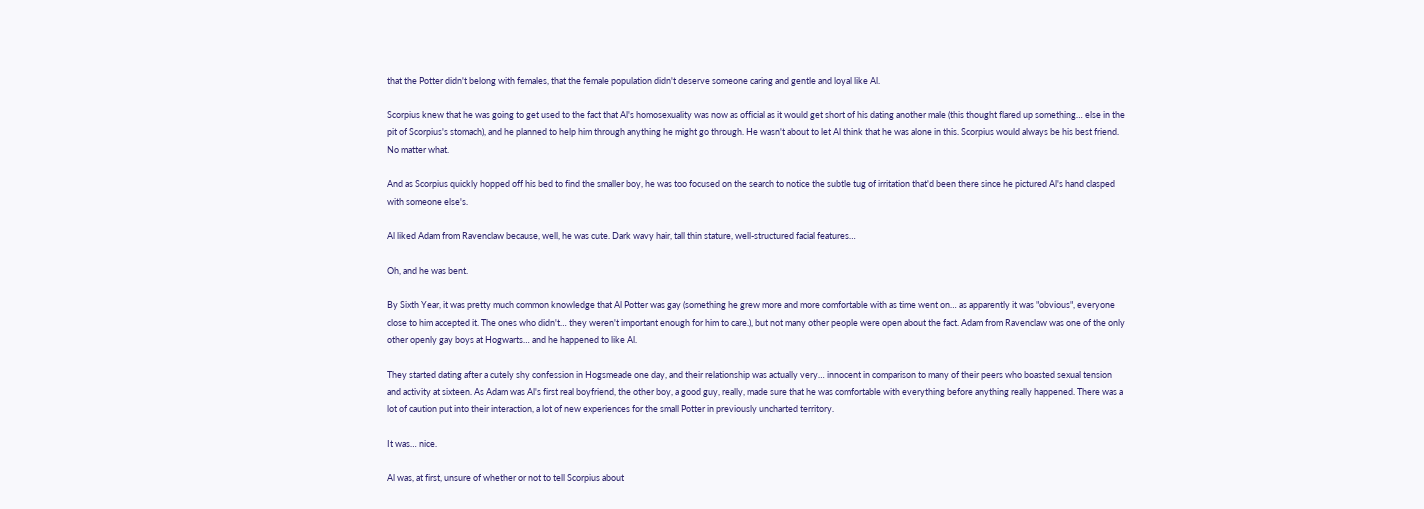that the Potter didn't belong with females, that the female population didn't deserve someone caring and gentle and loyal like Al.

Scorpius knew that he was going to get used to the fact that Al's homosexuality was now as official as it would get short of his dating another male (this thought flared up something… else in the pit of Scorpius's stomach), and he planned to help him through anything he might go through. He wasn't about to let Al think that he was alone in this. Scorpius would always be his best friend. No matter what.

And as Scorpius quickly hopped off his bed to find the smaller boy, he was too focused on the search to notice the subtle tug of irritation that'd been there since he pictured Al's hand clasped with someone else's.

Al liked Adam from Ravenclaw because, well, he was cute. Dark wavy hair, tall thin stature, well-structured facial features…

Oh, and he was bent.

By Sixth Year, it was pretty much common knowledge that Al Potter was gay (something he grew more and more comfortable with as time went on… as apparently it was "obvious", everyone close to him accepted it. The ones who didn't… they weren't important enough for him to care.), but not many other people were open about the fact. Adam from Ravenclaw was one of the only other openly gay boys at Hogwarts… and he happened to like Al.

They started dating after a cutely shy confession in Hogsmeade one day, and their relationship was actually very… innocent in comparison to many of their peers who boasted sexual tension and activity at sixteen. As Adam was Al's first real boyfriend, the other boy, a good guy, really, made sure that he was comfortable with everything before anything really happened. There was a lot of caution put into their interaction, a lot of new experiences for the small Potter in previously uncharted territory.

It was… nice.

Al was, at first, unsure of whether or not to tell Scorpius about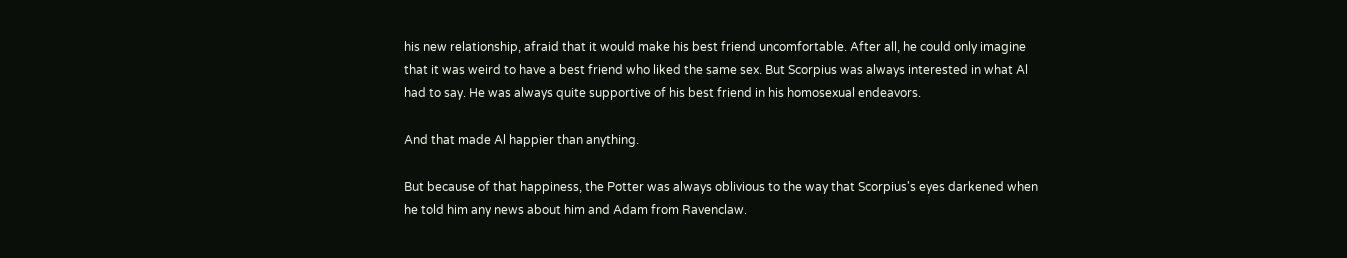his new relationship, afraid that it would make his best friend uncomfortable. After all, he could only imagine that it was weird to have a best friend who liked the same sex. But Scorpius was always interested in what Al had to say. He was always quite supportive of his best friend in his homosexual endeavors.

And that made Al happier than anything.

But because of that happiness, the Potter was always oblivious to the way that Scorpius's eyes darkened when he told him any news about him and Adam from Ravenclaw.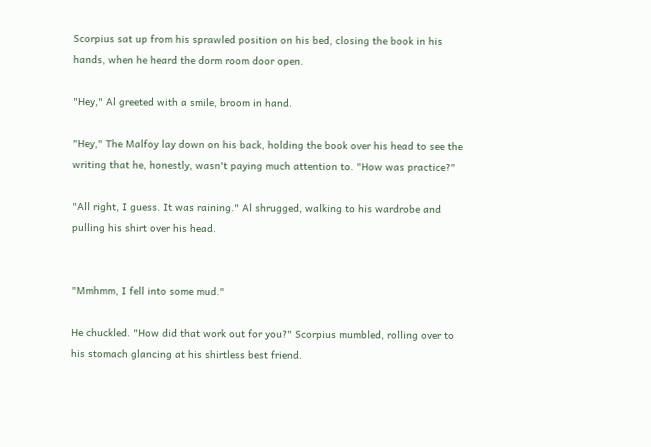Scorpius sat up from his sprawled position on his bed, closing the book in his hands, when he heard the dorm room door open.

"Hey," Al greeted with a smile, broom in hand.

"Hey," The Malfoy lay down on his back, holding the book over his head to see the writing that he, honestly, wasn't paying much attention to. "How was practice?"

"All right, I guess. It was raining." Al shrugged, walking to his wardrobe and pulling his shirt over his head.


"Mmhmm, I fell into some mud."

He chuckled. "How did that work out for you?" Scorpius mumbled, rolling over to his stomach glancing at his shirtless best friend.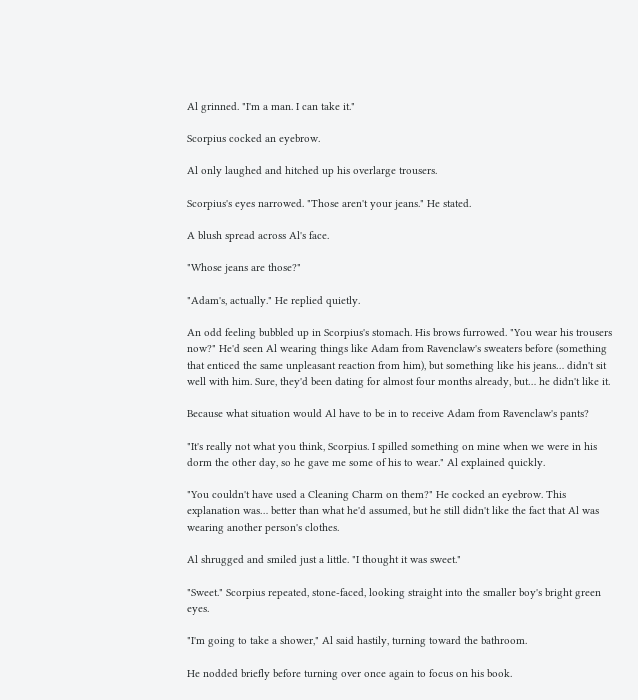Al grinned. "I'm a man. I can take it."

Scorpius cocked an eyebrow.

Al only laughed and hitched up his overlarge trousers.

Scorpius's eyes narrowed. "Those aren't your jeans." He stated.

A blush spread across Al's face.

"Whose jeans are those?"

"Adam's, actually." He replied quietly.

An odd feeling bubbled up in Scorpius's stomach. His brows furrowed. "You wear his trousers now?" He'd seen Al wearing things like Adam from Ravenclaw's sweaters before (something that enticed the same unpleasant reaction from him), but something like his jeans… didn't sit well with him. Sure, they'd been dating for almost four months already, but… he didn't like it.

Because what situation would Al have to be in to receive Adam from Ravenclaw's pants?

"It's really not what you think, Scorpius. I spilled something on mine when we were in his dorm the other day, so he gave me some of his to wear." Al explained quickly.

"You couldn't have used a Cleaning Charm on them?" He cocked an eyebrow. This explanation was… better than what he'd assumed, but he still didn't like the fact that Al was wearing another person's clothes.

Al shrugged and smiled just a little. "I thought it was sweet."

"Sweet." Scorpius repeated, stone-faced, looking straight into the smaller boy's bright green eyes.

"I'm going to take a shower," Al said hastily, turning toward the bathroom.

He nodded briefly before turning over once again to focus on his book.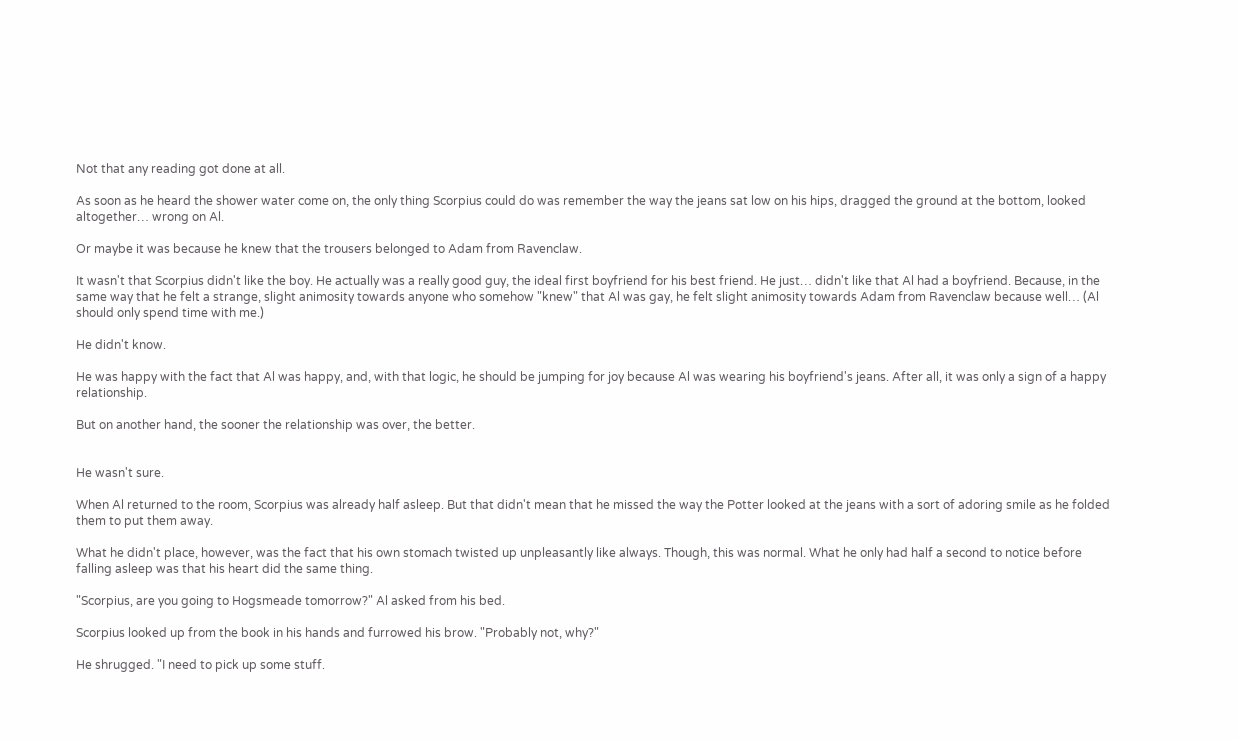Not that any reading got done at all.

As soon as he heard the shower water come on, the only thing Scorpius could do was remember the way the jeans sat low on his hips, dragged the ground at the bottom, looked altogether… wrong on Al.

Or maybe it was because he knew that the trousers belonged to Adam from Ravenclaw.

It wasn't that Scorpius didn't like the boy. He actually was a really good guy, the ideal first boyfriend for his best friend. He just… didn't like that Al had a boyfriend. Because, in the same way that he felt a strange, slight animosity towards anyone who somehow "knew" that Al was gay, he felt slight animosity towards Adam from Ravenclaw because well… (Al should only spend time with me.)

He didn't know.

He was happy with the fact that Al was happy, and, with that logic, he should be jumping for joy because Al was wearing his boyfriend's jeans. After all, it was only a sign of a happy relationship.

But on another hand, the sooner the relationship was over, the better.


He wasn't sure.

When Al returned to the room, Scorpius was already half asleep. But that didn't mean that he missed the way the Potter looked at the jeans with a sort of adoring smile as he folded them to put them away.

What he didn't place, however, was the fact that his own stomach twisted up unpleasantly like always. Though, this was normal. What he only had half a second to notice before falling asleep was that his heart did the same thing.

"Scorpius, are you going to Hogsmeade tomorrow?" Al asked from his bed.

Scorpius looked up from the book in his hands and furrowed his brow. "Probably not, why?"

He shrugged. "I need to pick up some stuff.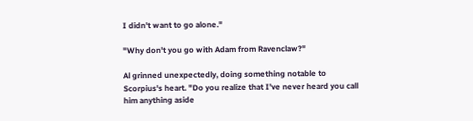I didn't want to go alone."

"Why don't you go with Adam from Ravenclaw?"

Al grinned unexpectedly, doing something notable to Scorpius's heart. "Do you realize that I've never heard you call him anything aside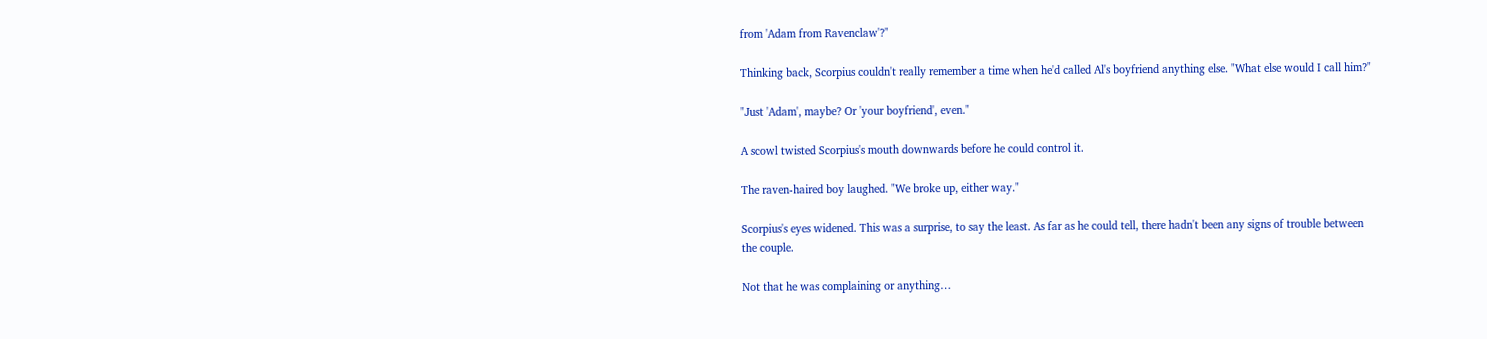from 'Adam from Ravenclaw'?"

Thinking back, Scorpius couldn't really remember a time when he'd called Al's boyfriend anything else. "What else would I call him?"

"Just 'Adam', maybe? Or 'your boyfriend', even."

A scowl twisted Scorpius's mouth downwards before he could control it.

The raven-haired boy laughed. "We broke up, either way."

Scorpius's eyes widened. This was a surprise, to say the least. As far as he could tell, there hadn't been any signs of trouble between the couple.

Not that he was complaining or anything…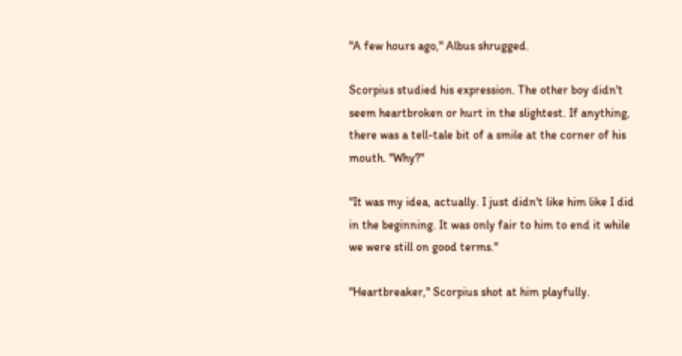"A few hours ago," Albus shrugged.

Scorpius studied his expression. The other boy didn't seem heartbroken or hurt in the slightest. If anything, there was a tell-tale bit of a smile at the corner of his mouth. "Why?"

"It was my idea, actually. I just didn't like him like I did in the beginning. It was only fair to him to end it while we were still on good terms."

"Heartbreaker," Scorpius shot at him playfully.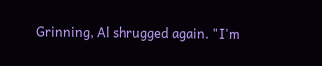Grinning, Al shrugged again. "I'm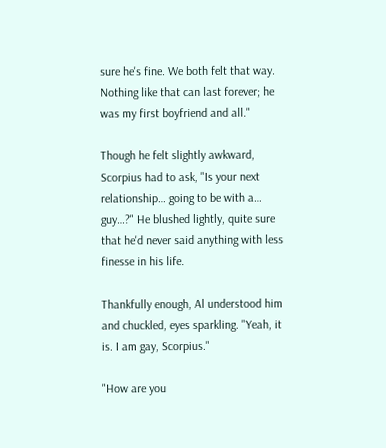sure he's fine. We both felt that way. Nothing like that can last forever; he was my first boyfriend and all."

Though he felt slightly awkward, Scorpius had to ask, "Is your next relationship… going to be with a… guy…?" He blushed lightly, quite sure that he'd never said anything with less finesse in his life.

Thankfully enough, Al understood him and chuckled, eyes sparkling. "Yeah, it is. I am gay, Scorpius."

"How are you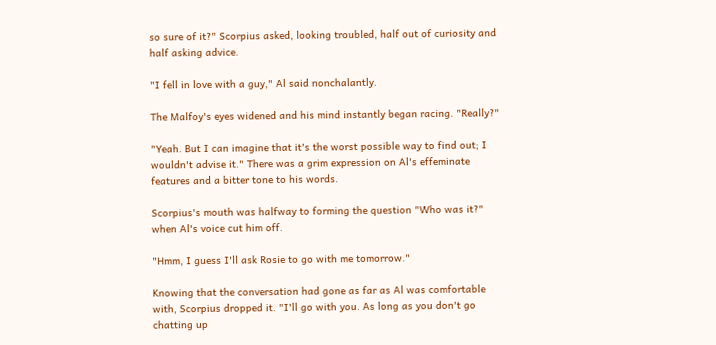so sure of it?" Scorpius asked, looking troubled, half out of curiosity and half asking advice.

"I fell in love with a guy," Al said nonchalantly.

The Malfoy's eyes widened and his mind instantly began racing. "Really?"

"Yeah. But I can imagine that it's the worst possible way to find out; I wouldn't advise it." There was a grim expression on Al's effeminate features and a bitter tone to his words.

Scorpius's mouth was halfway to forming the question "Who was it?" when Al's voice cut him off.

"Hmm, I guess I'll ask Rosie to go with me tomorrow."

Knowing that the conversation had gone as far as Al was comfortable with, Scorpius dropped it. "I'll go with you. As long as you don't go chatting up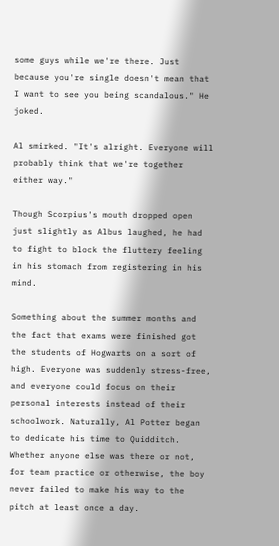some guys while we're there. Just because you're single doesn't mean that I want to see you being scandalous." He joked.

Al smirked. "It's alright. Everyone will probably think that we're together either way."

Though Scorpius's mouth dropped open just slightly as Albus laughed, he had to fight to block the fluttery feeling in his stomach from registering in his mind.

Something about the summer months and the fact that exams were finished got the students of Hogwarts on a sort of high. Everyone was suddenly stress-free, and everyone could focus on their personal interests instead of their schoolwork. Naturally, Al Potter began to dedicate his time to Quidditch. Whether anyone else was there or not, for team practice or otherwise, the boy never failed to make his way to the pitch at least once a day.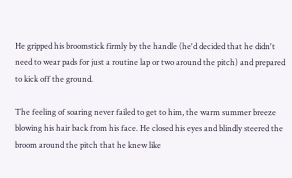He gripped his broomstick firmly by the handle (he'd decided that he didn't need to wear pads for just a routine lap or two around the pitch) and prepared to kick off the ground.

The feeling of soaring never failed to get to him, the warm summer breeze blowing his hair back from his face. He closed his eyes and blindly steered the broom around the pitch that he knew like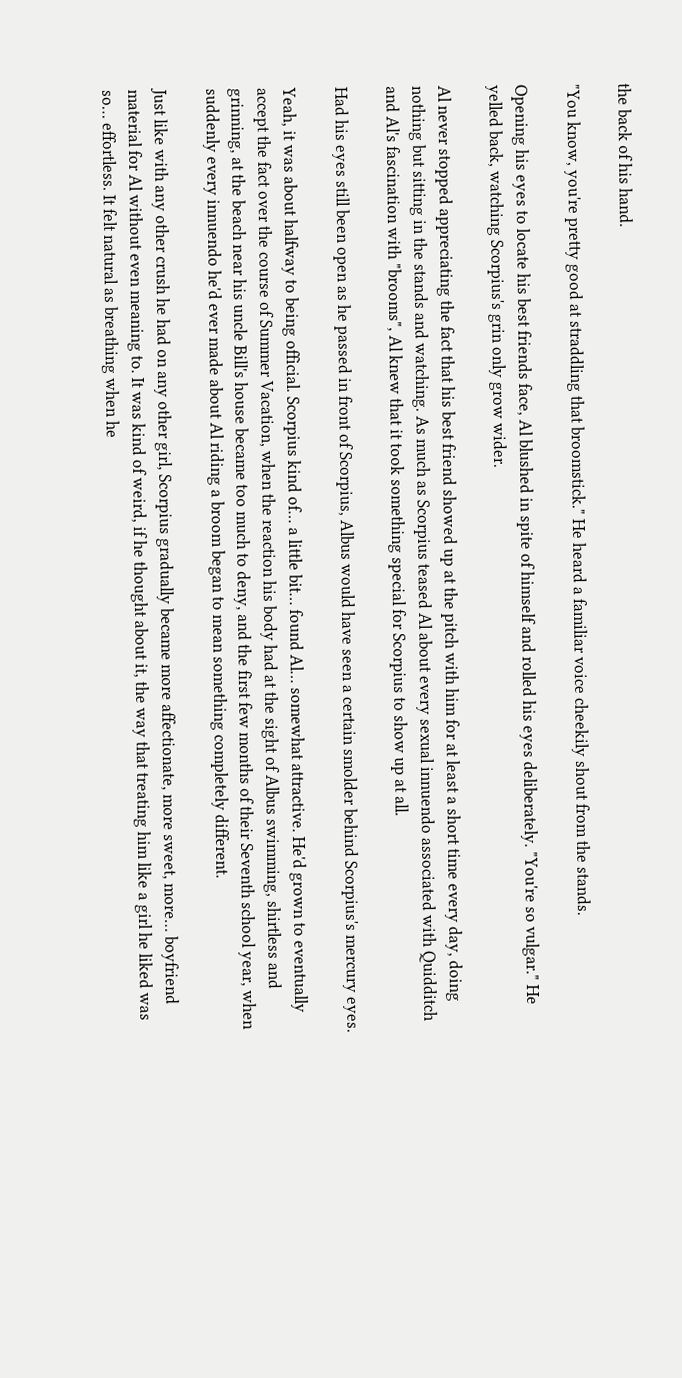the back of his hand.

"You know, you're pretty good at straddling that broomstick." He heard a familiar voice cheekily shout from the stands.

Opening his eyes to locate his best friends face, Al blushed in spite of himself and rolled his eyes deliberately. "You're so vulgar." He yelled back, watching Scorpius's grin only grow wider.

Al never stopped appreciating the fact that his best friend showed up at the pitch with him for at least a short time every day, doing nothing but sitting in the stands and watching. As much as Scorpius teased Al about every sexual innuendo associated with Quidditch and Al's fascination with "brooms", Al knew that it took something special for Scorpius to show up at all.

Had his eyes still been open as he passed in front of Scorpius, Albus would have seen a certain smolder behind Scorpius's mercury eyes.

Yeah, it was about halfway to being official. Scorpius kind of… a little bit… found Al… somewhat attractive. He'd grown to eventually accept the fact over the course of Summer Vacation, when the reaction his body had at the sight of Albus swimming, shirtless and grinning, at the beach near his uncle Bill's house became too much to deny, and the first few months of their Seventh school year, when suddenly every innuendo he'd ever made about Al riding a broom began to mean something completely different.

Just like with any other crush he had on any other girl, Scorpius gradually became more affectionate, more sweet, more… boyfriend material for Al without even meaning to. It was kind of weird, if he thought about it, the way that treating him like a girl he liked was so… effortless. It felt natural as breathing when he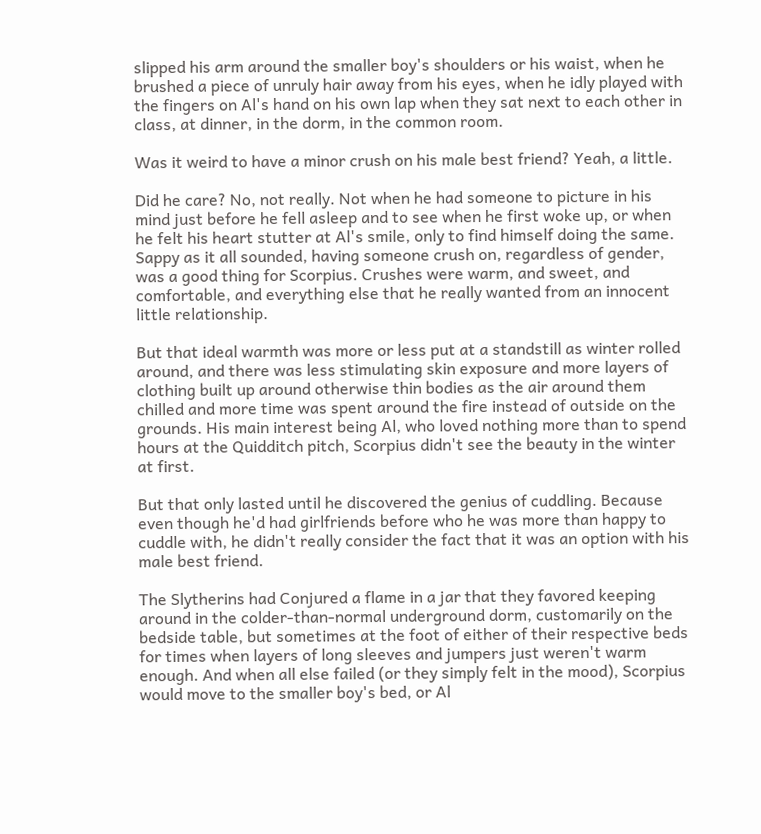slipped his arm around the smaller boy's shoulders or his waist, when he brushed a piece of unruly hair away from his eyes, when he idly played with the fingers on Al's hand on his own lap when they sat next to each other in class, at dinner, in the dorm, in the common room.

Was it weird to have a minor crush on his male best friend? Yeah, a little.

Did he care? No, not really. Not when he had someone to picture in his mind just before he fell asleep and to see when he first woke up, or when he felt his heart stutter at Al's smile, only to find himself doing the same. Sappy as it all sounded, having someone crush on, regardless of gender, was a good thing for Scorpius. Crushes were warm, and sweet, and comfortable, and everything else that he really wanted from an innocent little relationship.

But that ideal warmth was more or less put at a standstill as winter rolled around, and there was less stimulating skin exposure and more layers of clothing built up around otherwise thin bodies as the air around them chilled and more time was spent around the fire instead of outside on the grounds. His main interest being Al, who loved nothing more than to spend hours at the Quidditch pitch, Scorpius didn't see the beauty in the winter at first.

But that only lasted until he discovered the genius of cuddling. Because even though he'd had girlfriends before who he was more than happy to cuddle with, he didn't really consider the fact that it was an option with his male best friend.

The Slytherins had Conjured a flame in a jar that they favored keeping around in the colder-than-normal underground dorm, customarily on the bedside table, but sometimes at the foot of either of their respective beds for times when layers of long sleeves and jumpers just weren't warm enough. And when all else failed (or they simply felt in the mood), Scorpius would move to the smaller boy's bed, or Al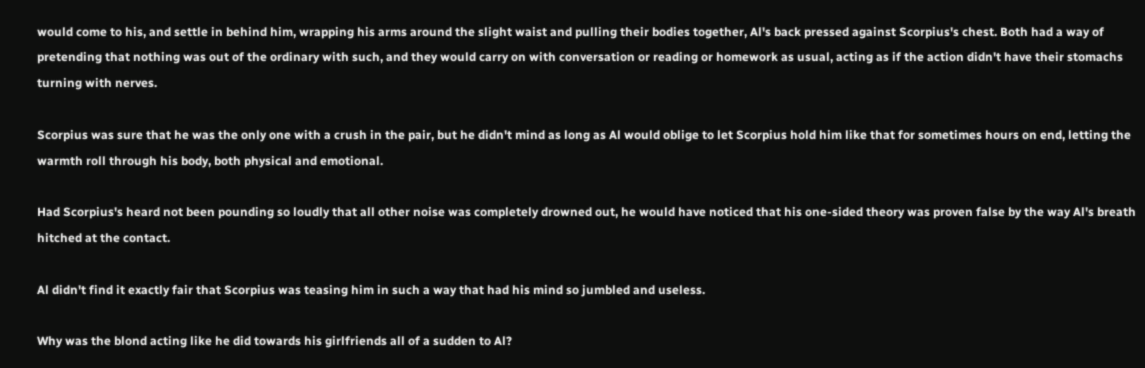would come to his, and settle in behind him, wrapping his arms around the slight waist and pulling their bodies together, Al's back pressed against Scorpius's chest. Both had a way of pretending that nothing was out of the ordinary with such, and they would carry on with conversation or reading or homework as usual, acting as if the action didn't have their stomachs turning with nerves.

Scorpius was sure that he was the only one with a crush in the pair, but he didn't mind as long as Al would oblige to let Scorpius hold him like that for sometimes hours on end, letting the warmth roll through his body, both physical and emotional.

Had Scorpius's heard not been pounding so loudly that all other noise was completely drowned out, he would have noticed that his one-sided theory was proven false by the way Al's breath hitched at the contact.

Al didn't find it exactly fair that Scorpius was teasing him in such a way that had his mind so jumbled and useless.

Why was the blond acting like he did towards his girlfriends all of a sudden to Al?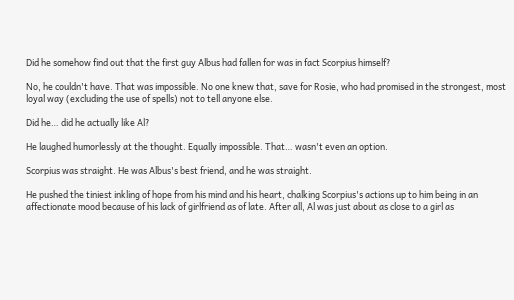Did he somehow find out that the first guy Albus had fallen for was in fact Scorpius himself?

No, he couldn't have. That was impossible. No one knew that, save for Rosie, who had promised in the strongest, most loyal way (excluding the use of spells) not to tell anyone else.

Did he… did he actually like Al?

He laughed humorlessly at the thought. Equally impossible. That… wasn't even an option.

Scorpius was straight. He was Albus's best friend, and he was straight.

He pushed the tiniest inkling of hope from his mind and his heart, chalking Scorpius's actions up to him being in an affectionate mood because of his lack of girlfriend as of late. After all, Al was just about as close to a girl as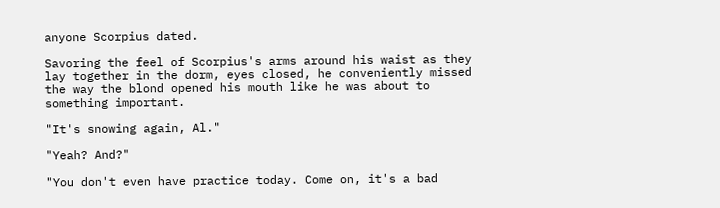anyone Scorpius dated.

Savoring the feel of Scorpius's arms around his waist as they lay together in the dorm, eyes closed, he conveniently missed the way the blond opened his mouth like he was about to something important.

"It's snowing again, Al."

"Yeah? And?"

"You don't even have practice today. Come on, it's a bad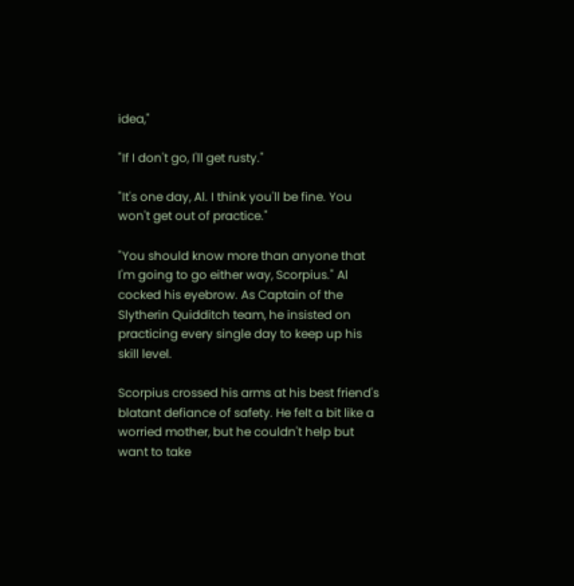idea,"

"If I don't go, I'll get rusty."

"It's one day, Al. I think you'll be fine. You won't get out of practice."

"You should know more than anyone that I'm going to go either way, Scorpius." Al cocked his eyebrow. As Captain of the Slytherin Quidditch team, he insisted on practicing every single day to keep up his skill level.

Scorpius crossed his arms at his best friend's blatant defiance of safety. He felt a bit like a worried mother, but he couldn't help but want to take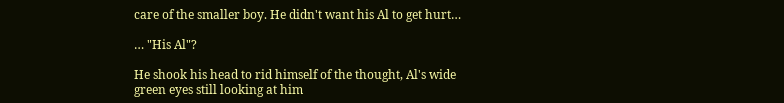care of the smaller boy. He didn't want his Al to get hurt…

… "His Al"?

He shook his head to rid himself of the thought, Al's wide green eyes still looking at him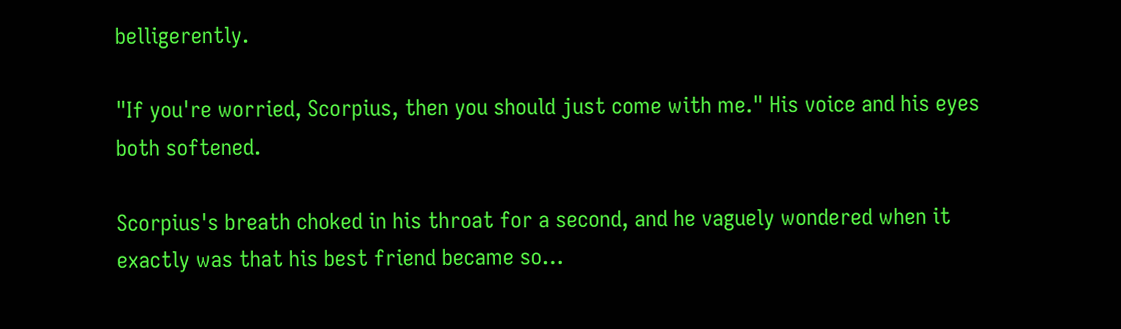belligerently.

"If you're worried, Scorpius, then you should just come with me." His voice and his eyes both softened.

Scorpius's breath choked in his throat for a second, and he vaguely wondered when it exactly was that his best friend became so…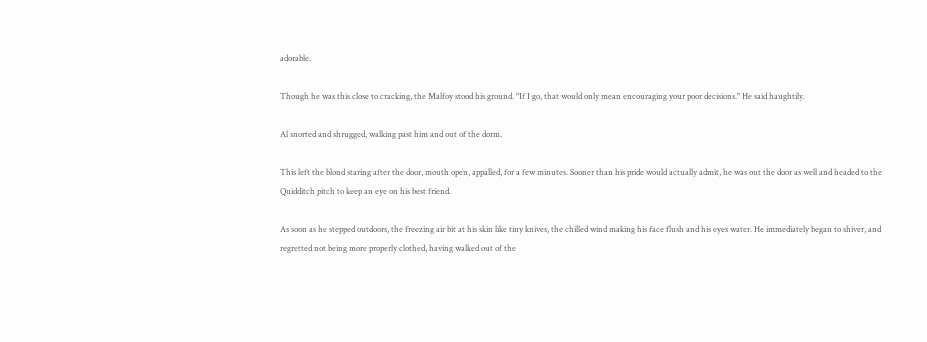adorable.

Though he was this close to cracking, the Malfoy stood his ground. "If I go, that would only mean encouraging your poor decisions." He said haughtily.

Al snorted and shrugged, walking past him and out of the dorm.

This left the blond staring after the door, mouth open, appalled, for a few minutes. Sooner than his pride would actually admit, he was out the door as well and headed to the Quidditch pitch to keep an eye on his best friend.

As soon as he stepped outdoors, the freezing air bit at his skin like tiny knives, the chilled wind making his face flush and his eyes water. He immediately began to shiver, and regretted not being more properly clothed, having walked out of the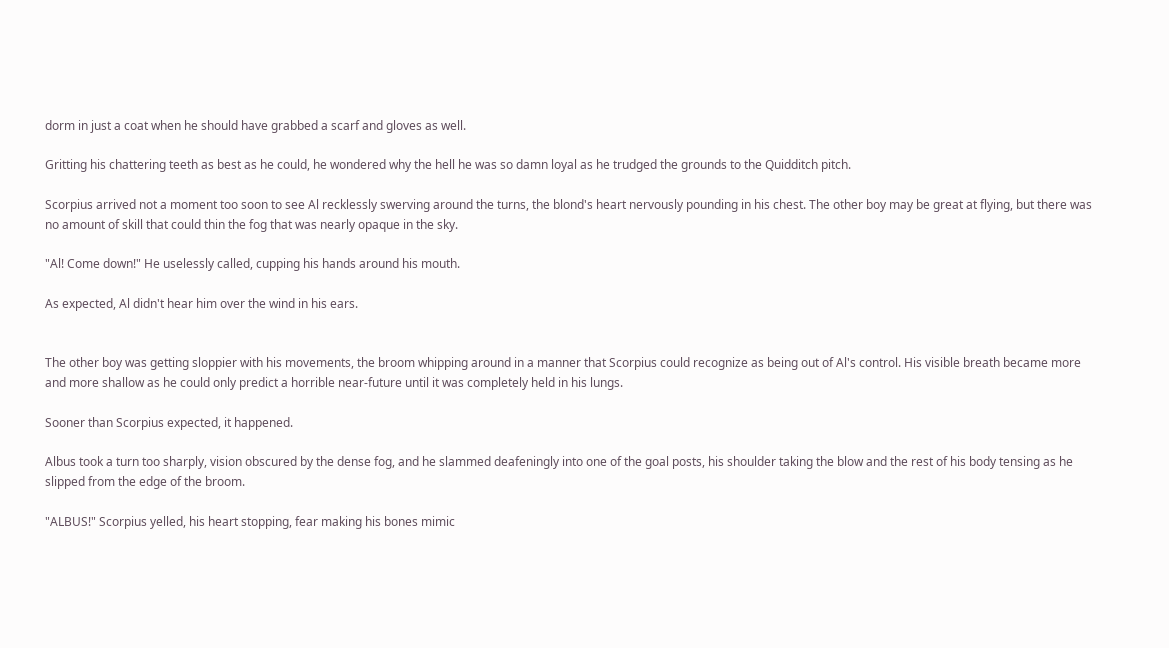dorm in just a coat when he should have grabbed a scarf and gloves as well.

Gritting his chattering teeth as best as he could, he wondered why the hell he was so damn loyal as he trudged the grounds to the Quidditch pitch.

Scorpius arrived not a moment too soon to see Al recklessly swerving around the turns, the blond's heart nervously pounding in his chest. The other boy may be great at flying, but there was no amount of skill that could thin the fog that was nearly opaque in the sky.

"Al! Come down!" He uselessly called, cupping his hands around his mouth.

As expected, Al didn't hear him over the wind in his ears.


The other boy was getting sloppier with his movements, the broom whipping around in a manner that Scorpius could recognize as being out of Al's control. His visible breath became more and more shallow as he could only predict a horrible near-future until it was completely held in his lungs.

Sooner than Scorpius expected, it happened.

Albus took a turn too sharply, vision obscured by the dense fog, and he slammed deafeningly into one of the goal posts, his shoulder taking the blow and the rest of his body tensing as he slipped from the edge of the broom.

"ALBUS!" Scorpius yelled, his heart stopping, fear making his bones mimic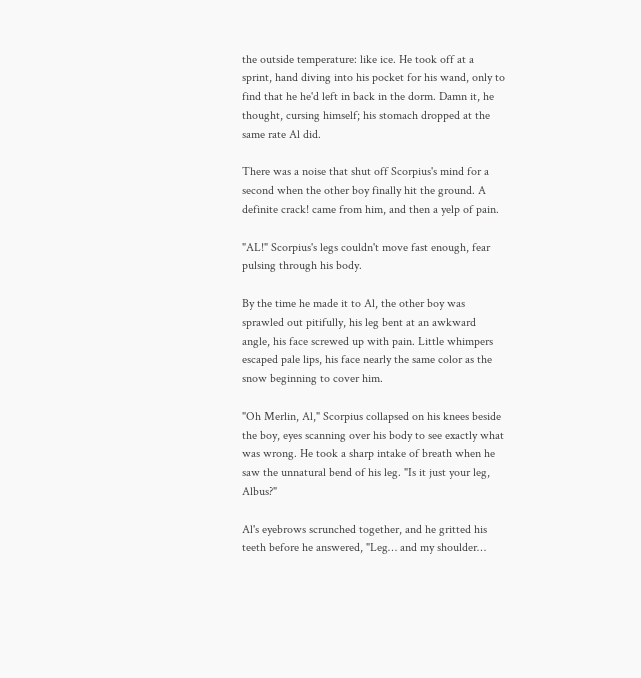the outside temperature: like ice. He took off at a sprint, hand diving into his pocket for his wand, only to find that he he'd left in back in the dorm. Damn it, he thought, cursing himself; his stomach dropped at the same rate Al did.

There was a noise that shut off Scorpius's mind for a second when the other boy finally hit the ground. A definite crack! came from him, and then a yelp of pain.

"AL!" Scorpius's legs couldn't move fast enough, fear pulsing through his body.

By the time he made it to Al, the other boy was sprawled out pitifully, his leg bent at an awkward angle, his face screwed up with pain. Little whimpers escaped pale lips, his face nearly the same color as the snow beginning to cover him.

"Oh Merlin, Al," Scorpius collapsed on his knees beside the boy, eyes scanning over his body to see exactly what was wrong. He took a sharp intake of breath when he saw the unnatural bend of his leg. "Is it just your leg, Albus?"

Al's eyebrows scrunched together, and he gritted his teeth before he answered, "Leg… and my shoulder…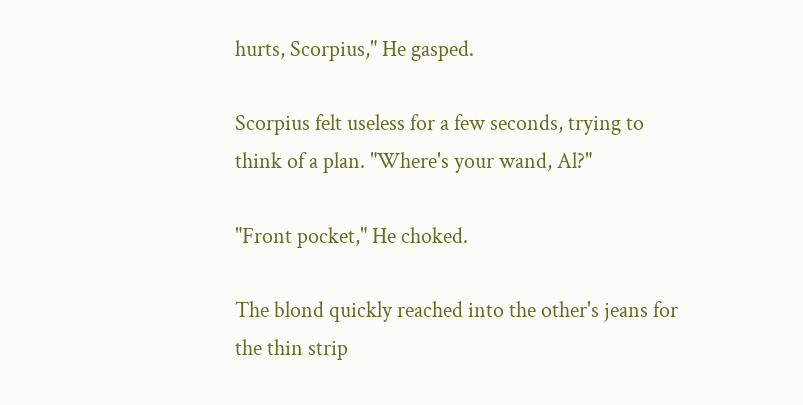hurts, Scorpius," He gasped.

Scorpius felt useless for a few seconds, trying to think of a plan. "Where's your wand, Al?"

"Front pocket," He choked.

The blond quickly reached into the other's jeans for the thin strip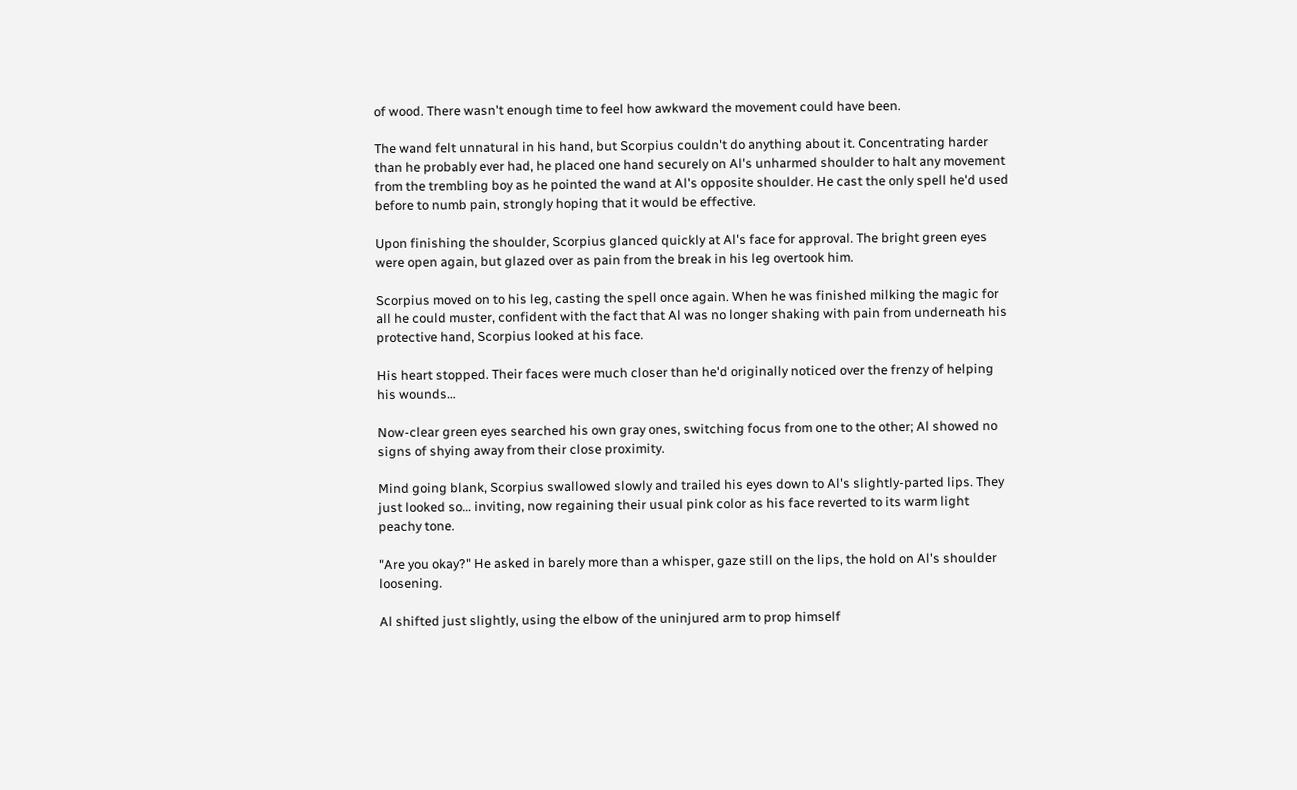of wood. There wasn't enough time to feel how awkward the movement could have been.

The wand felt unnatural in his hand, but Scorpius couldn't do anything about it. Concentrating harder than he probably ever had, he placed one hand securely on Al's unharmed shoulder to halt any movement from the trembling boy as he pointed the wand at Al's opposite shoulder. He cast the only spell he'd used before to numb pain, strongly hoping that it would be effective.

Upon finishing the shoulder, Scorpius glanced quickly at Al's face for approval. The bright green eyes were open again, but glazed over as pain from the break in his leg overtook him.

Scorpius moved on to his leg, casting the spell once again. When he was finished milking the magic for all he could muster, confident with the fact that Al was no longer shaking with pain from underneath his protective hand, Scorpius looked at his face.

His heart stopped. Their faces were much closer than he'd originally noticed over the frenzy of helping his wounds…

Now-clear green eyes searched his own gray ones, switching focus from one to the other; Al showed no signs of shying away from their close proximity.

Mind going blank, Scorpius swallowed slowly and trailed his eyes down to Al's slightly-parted lips. They just looked so… inviting, now regaining their usual pink color as his face reverted to its warm light peachy tone.

"Are you okay?" He asked in barely more than a whisper, gaze still on the lips, the hold on Al's shoulder loosening.

Al shifted just slightly, using the elbow of the uninjured arm to prop himself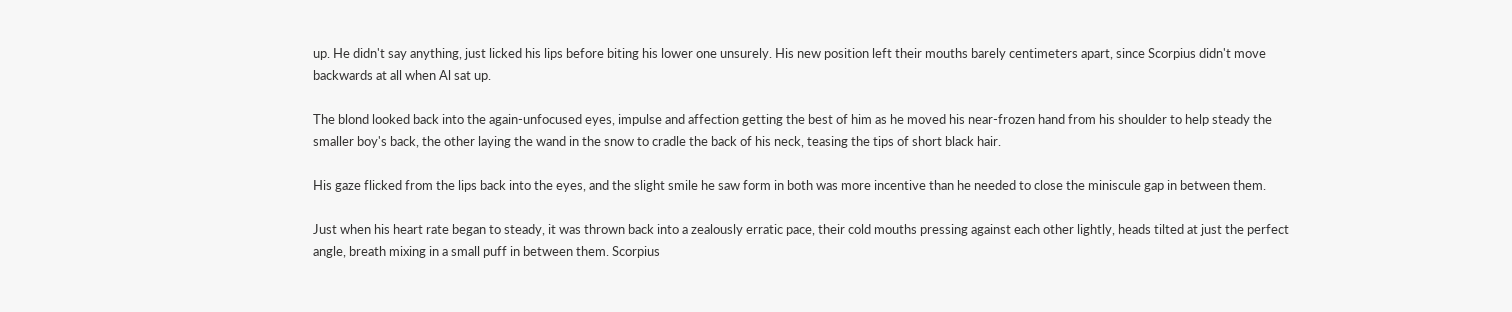up. He didn't say anything, just licked his lips before biting his lower one unsurely. His new position left their mouths barely centimeters apart, since Scorpius didn't move backwards at all when Al sat up.

The blond looked back into the again-unfocused eyes, impulse and affection getting the best of him as he moved his near-frozen hand from his shoulder to help steady the smaller boy's back, the other laying the wand in the snow to cradle the back of his neck, teasing the tips of short black hair.

His gaze flicked from the lips back into the eyes, and the slight smile he saw form in both was more incentive than he needed to close the miniscule gap in between them.

Just when his heart rate began to steady, it was thrown back into a zealously erratic pace, their cold mouths pressing against each other lightly, heads tilted at just the perfect angle, breath mixing in a small puff in between them. Scorpius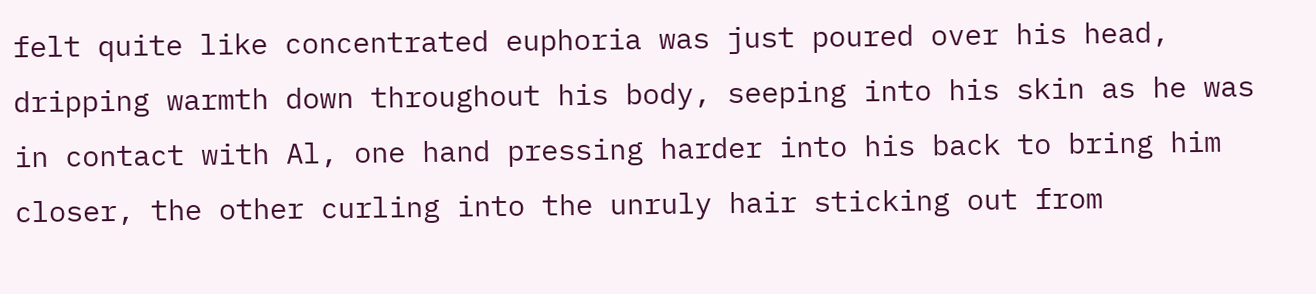felt quite like concentrated euphoria was just poured over his head, dripping warmth down throughout his body, seeping into his skin as he was in contact with Al, one hand pressing harder into his back to bring him closer, the other curling into the unruly hair sticking out from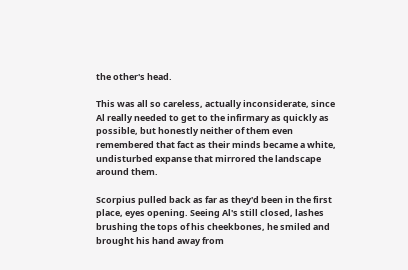the other's head.

This was all so careless, actually inconsiderate, since Al really needed to get to the infirmary as quickly as possible, but honestly neither of them even remembered that fact as their minds became a white, undisturbed expanse that mirrored the landscape around them.

Scorpius pulled back as far as they'd been in the first place, eyes opening. Seeing Al's still closed, lashes brushing the tops of his cheekbones, he smiled and brought his hand away from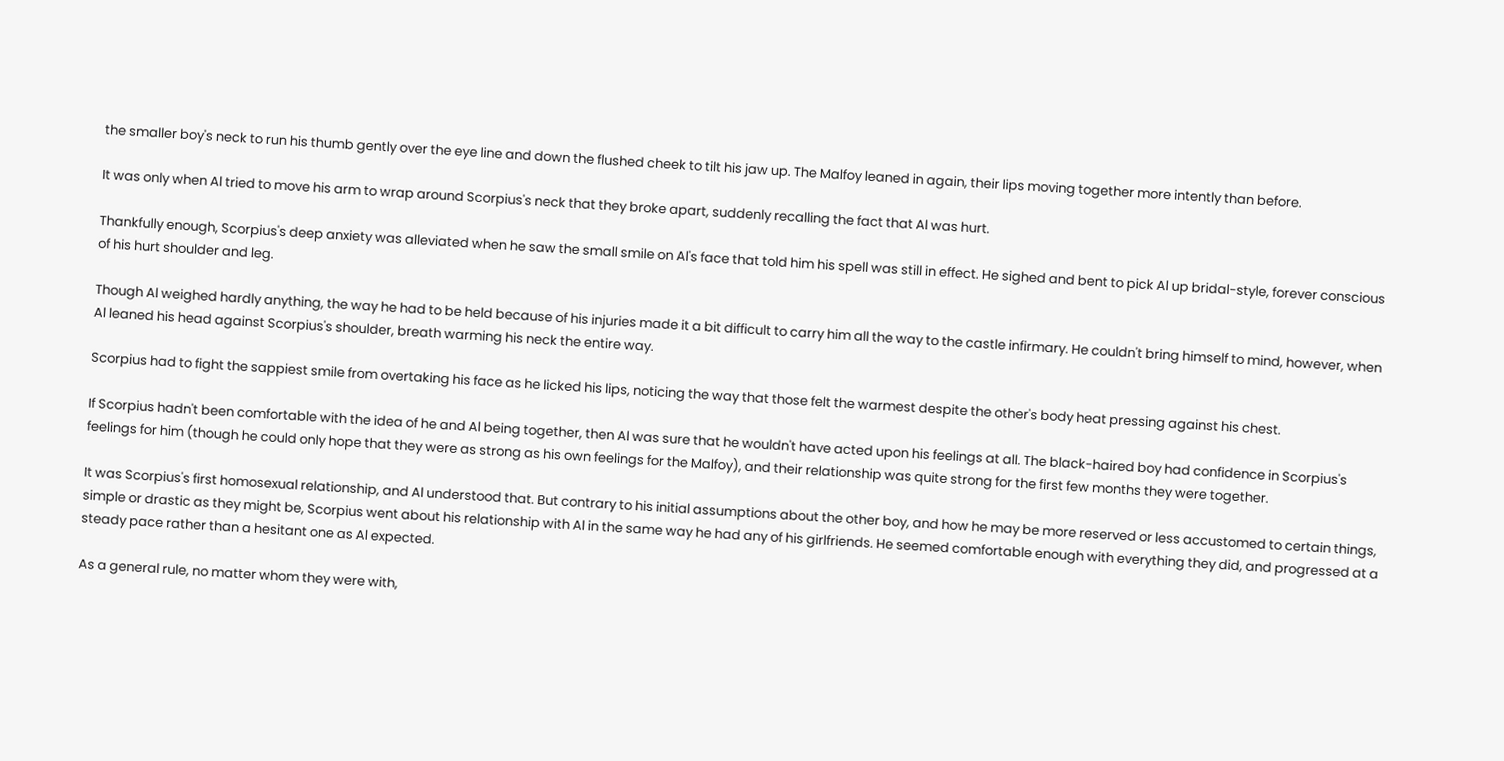the smaller boy's neck to run his thumb gently over the eye line and down the flushed cheek to tilt his jaw up. The Malfoy leaned in again, their lips moving together more intently than before.

It was only when Al tried to move his arm to wrap around Scorpius's neck that they broke apart, suddenly recalling the fact that Al was hurt.

Thankfully enough, Scorpius's deep anxiety was alleviated when he saw the small smile on Al's face that told him his spell was still in effect. He sighed and bent to pick Al up bridal-style, forever conscious of his hurt shoulder and leg.

Though Al weighed hardly anything, the way he had to be held because of his injuries made it a bit difficult to carry him all the way to the castle infirmary. He couldn't bring himself to mind, however, when Al leaned his head against Scorpius's shoulder, breath warming his neck the entire way.

Scorpius had to fight the sappiest smile from overtaking his face as he licked his lips, noticing the way that those felt the warmest despite the other's body heat pressing against his chest.

If Scorpius hadn't been comfortable with the idea of he and Al being together, then Al was sure that he wouldn't have acted upon his feelings at all. The black-haired boy had confidence in Scorpius's feelings for him (though he could only hope that they were as strong as his own feelings for the Malfoy), and their relationship was quite strong for the first few months they were together.

It was Scorpius's first homosexual relationship, and Al understood that. But contrary to his initial assumptions about the other boy, and how he may be more reserved or less accustomed to certain things, simple or drastic as they might be, Scorpius went about his relationship with Al in the same way he had any of his girlfriends. He seemed comfortable enough with everything they did, and progressed at a steady pace rather than a hesitant one as Al expected.

As a general rule, no matter whom they were with,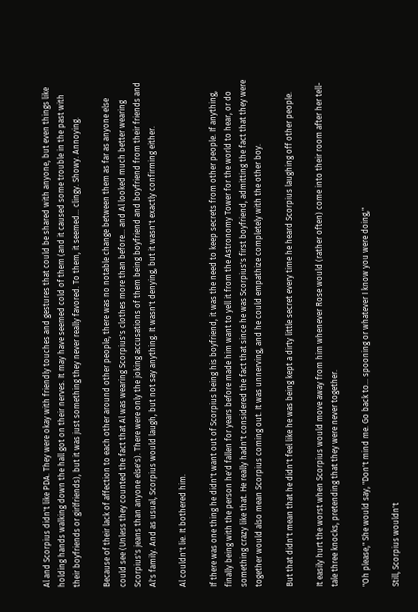Al and Scorpius didn't like PDA. They were okay with friendly touches and gestures that could be shared with anyone, but even things like holding hands walking down the hall got on their nerves. It may have seemed cold of them (and it caused some trouble in the past with their boyfriends or girlfriends), but it was just something they never really favored. To them, it seemed… clingy. Showy. Annoying.

Because of their lack of affection to each other around other people, there was no notable change between them as far as anyone else could see (Unless they counted the fact that Al was wearing Scorpius's clothes more than before… and Al looked much better wearing Scorpius's jeans than anyone else's). There were only the joking accusations of them being boyfriend and boyfriend from their friends and Al's family. And as usual, Scorpius would laugh, but not say anything. It wasn't denying, but it wasn't exactly confirming either.

Al couldn't lie. It bothered him.

If there was one thing he didn't want out of Scorpius being his boyfriend, it was the need to keep secrets from other people. If anything, finally being with the person he'd fallen for years before made him want to yell it from the Astronomy Tower for the world to hear, or do something crazy like that. He really hadn't considered the fact that since he was Scorpius's first boyfriend, admitting the fact that they were together would also mean Scorpius coming out. It was unnerving, and he could empathize completely with the other boy.

But that didn't mean that he didn't feel like he was being kept a dirty little secret every time he heard Scorpius laughing off other people.

It easily hurt the worst when Scorpius would move away from him whenever Rose would (rather often) come into their room after her tell-tale three knocks, pretending that they were never together.

"Oh please," She would say, "Don't mind me. Go back to… spooning or whatever I know you were doing,"

Still, Scorpius wouldn't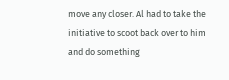move any closer. Al had to take the initiative to scoot back over to him and do something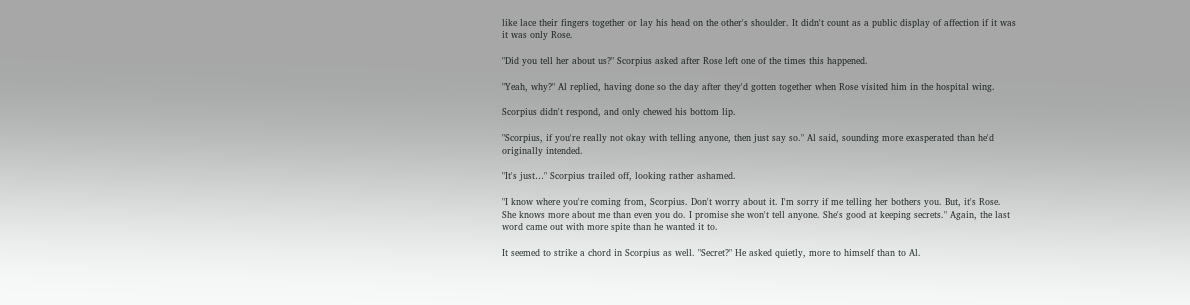like lace their fingers together or lay his head on the other's shoulder. It didn't count as a public display of affection if it was it was only Rose.

"Did you tell her about us?" Scorpius asked after Rose left one of the times this happened.

"Yeah, why?" Al replied, having done so the day after they'd gotten together when Rose visited him in the hospital wing.

Scorpius didn't respond, and only chewed his bottom lip.

"Scorpius, if you're really not okay with telling anyone, then just say so." Al said, sounding more exasperated than he'd originally intended.

"It's just…" Scorpius trailed off, looking rather ashamed.

"I know where you're coming from, Scorpius. Don't worry about it. I'm sorry if me telling her bothers you. But, it's Rose. She knows more about me than even you do. I promise she won't tell anyone. She's good at keeping secrets." Again, the last word came out with more spite than he wanted it to.

It seemed to strike a chord in Scorpius as well. "Secret?" He asked quietly, more to himself than to Al.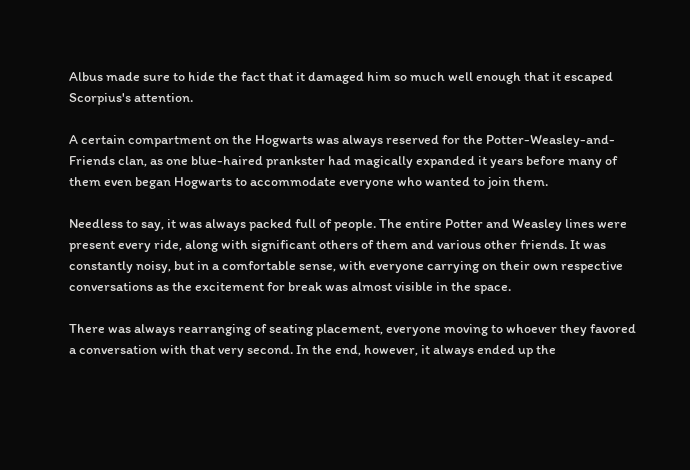Albus made sure to hide the fact that it damaged him so much well enough that it escaped Scorpius's attention.

A certain compartment on the Hogwarts was always reserved for the Potter-Weasley-and-Friends clan, as one blue-haired prankster had magically expanded it years before many of them even began Hogwarts to accommodate everyone who wanted to join them.

Needless to say, it was always packed full of people. The entire Potter and Weasley lines were present every ride, along with significant others of them and various other friends. It was constantly noisy, but in a comfortable sense, with everyone carrying on their own respective conversations as the excitement for break was almost visible in the space.

There was always rearranging of seating placement, everyone moving to whoever they favored a conversation with that very second. In the end, however, it always ended up the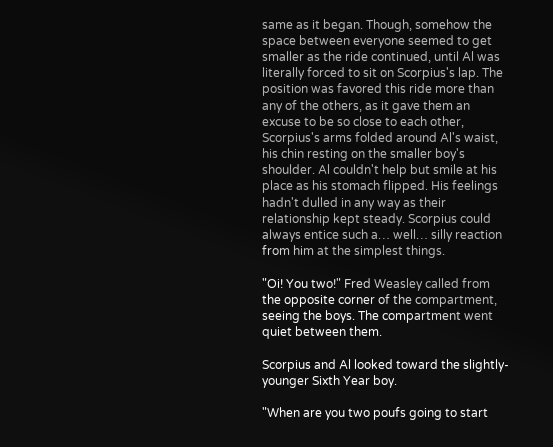same as it began. Though, somehow the space between everyone seemed to get smaller as the ride continued, until Al was literally forced to sit on Scorpius's lap. The position was favored this ride more than any of the others, as it gave them an excuse to be so close to each other, Scorpius's arms folded around Al's waist, his chin resting on the smaller boy's shoulder. Al couldn't help but smile at his place as his stomach flipped. His feelings hadn't dulled in any way as their relationship kept steady. Scorpius could always entice such a… well… silly reaction from him at the simplest things.

"Oi! You two!" Fred Weasley called from the opposite corner of the compartment, seeing the boys. The compartment went quiet between them.

Scorpius and Al looked toward the slightly-younger Sixth Year boy.

"When are you two poufs going to start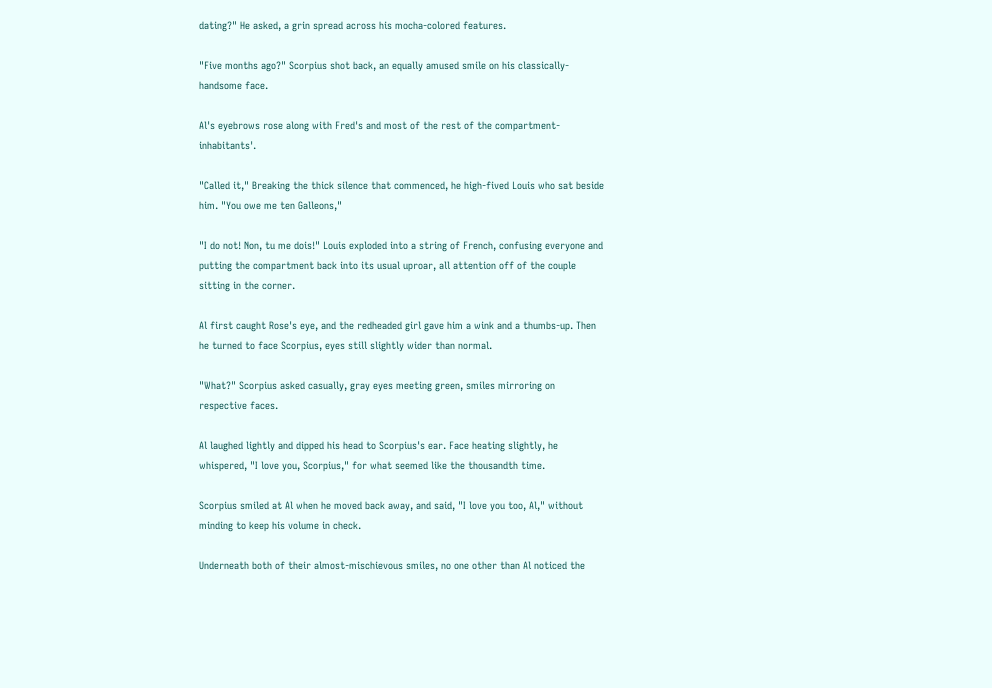dating?" He asked, a grin spread across his mocha-colored features.

"Five months ago?" Scorpius shot back, an equally amused smile on his classically-handsome face.

Al's eyebrows rose along with Fred's and most of the rest of the compartment-inhabitants'.

"Called it," Breaking the thick silence that commenced, he high-fived Louis who sat beside him. "You owe me ten Galleons,"

"I do not! Non, tu me dois!" Louis exploded into a string of French, confusing everyone and putting the compartment back into its usual uproar, all attention off of the couple sitting in the corner.

Al first caught Rose's eye, and the redheaded girl gave him a wink and a thumbs-up. Then he turned to face Scorpius, eyes still slightly wider than normal.

"What?" Scorpius asked casually, gray eyes meeting green, smiles mirroring on respective faces.

Al laughed lightly and dipped his head to Scorpius's ear. Face heating slightly, he whispered, "I love you, Scorpius," for what seemed like the thousandth time.

Scorpius smiled at Al when he moved back away, and said, "I love you too, Al," without minding to keep his volume in check.

Underneath both of their almost-mischievous smiles, no one other than Al noticed the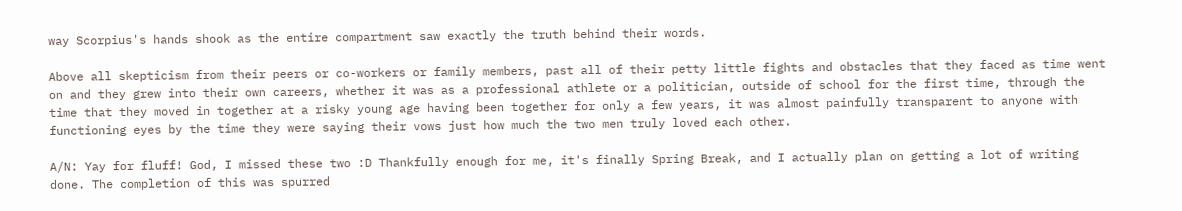way Scorpius's hands shook as the entire compartment saw exactly the truth behind their words.

Above all skepticism from their peers or co-workers or family members, past all of their petty little fights and obstacles that they faced as time went on and they grew into their own careers, whether it was as a professional athlete or a politician, outside of school for the first time, through the time that they moved in together at a risky young age having been together for only a few years, it was almost painfully transparent to anyone with functioning eyes by the time they were saying their vows just how much the two men truly loved each other.

A/N: Yay for fluff! God, I missed these two :D Thankfully enough for me, it's finally Spring Break, and I actually plan on getting a lot of writing done. The completion of this was spurred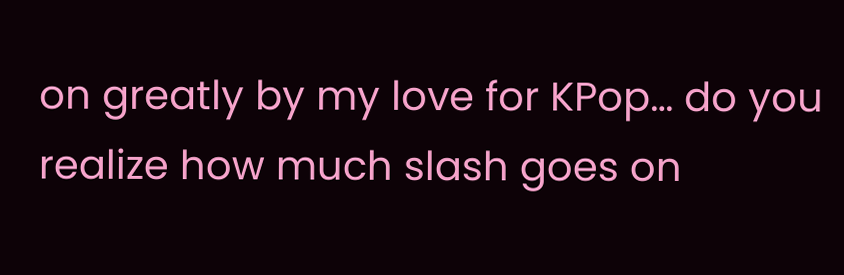on greatly by my love for KPop… do you realize how much slash goes on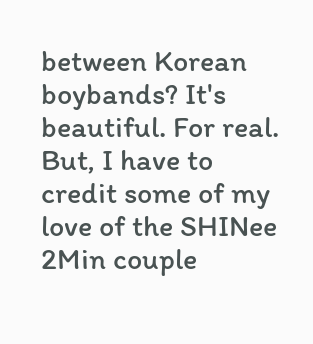between Korean boybands? It's beautiful. For real. But, I have to credit some of my love of the SHINee 2Min couple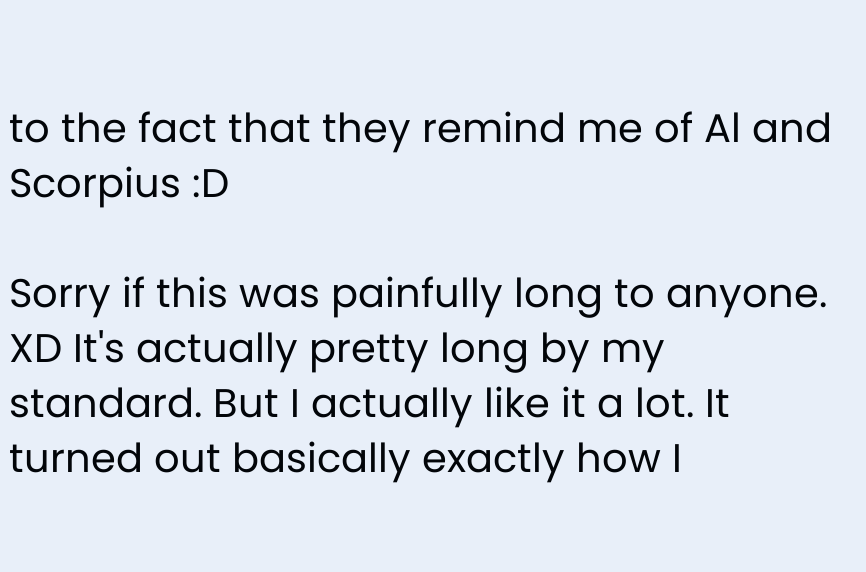to the fact that they remind me of Al and Scorpius :D

Sorry if this was painfully long to anyone. XD It's actually pretty long by my standard. But I actually like it a lot. It turned out basically exactly how I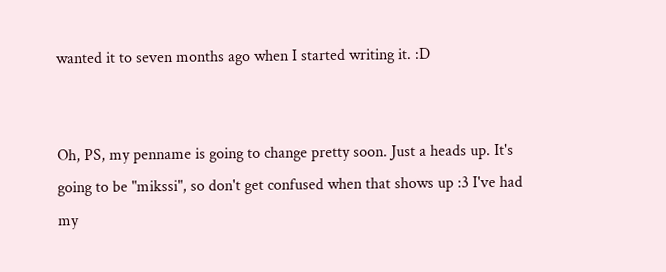wanted it to seven months ago when I started writing it. :D


Oh, PS, my penname is going to change pretty soon. Just a heads up. It's going to be "mikssi", so don't get confused when that shows up :3 I've had my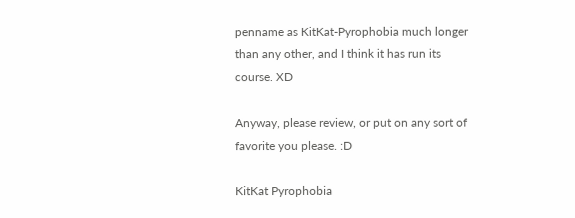penname as KitKat-Pyrophobia much longer than any other, and I think it has run its course. XD

Anyway, please review, or put on any sort of favorite you please. :D

KitKat Pyrophobia